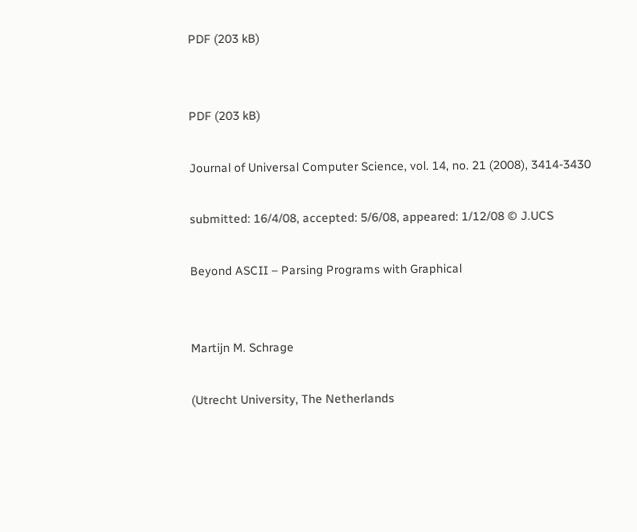PDF (203 kB)


PDF (203 kB)

Journal of Universal Computer Science, vol. 14, no. 21 (2008), 3414-3430

submitted: 16/4/08, accepted: 5/6/08, appeared: 1/12/08 © J.UCS

Beyond ASCII – Parsing Programs with Graphical


Martijn M. Schrage

(Utrecht University, The Netherlands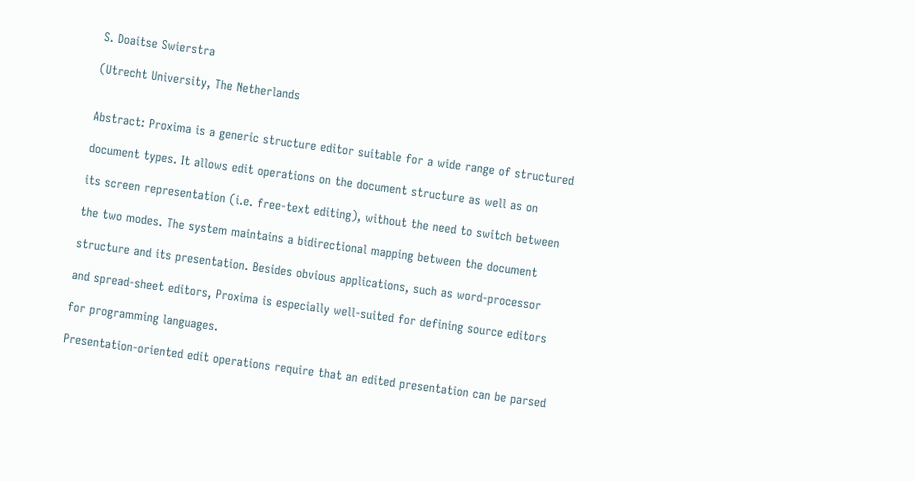S. Doaitse Swierstra

(Utrecht University, The Netherlands


Abstract: Proxima is a generic structure editor suitable for a wide range of structured

document types. It allows edit operations on the document structure as well as on

its screen representation (i.e. free-text editing), without the need to switch between

the two modes. The system maintains a bidirectional mapping between the document

structure and its presentation. Besides obvious applications, such as word-processor

and spread-sheet editors, Proxima is especially well-suited for defining source editors

for programming languages.

Presentation-oriented edit operations require that an edited presentation can be parsed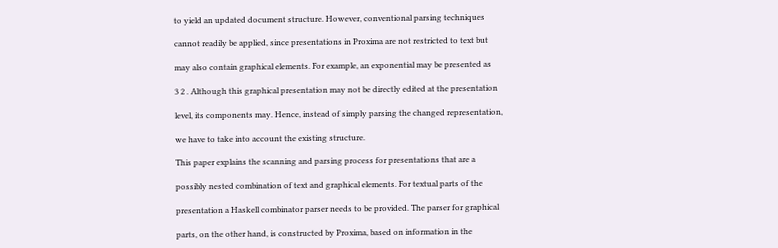to yield an updated document structure. However, conventional parsing techniques

cannot readily be applied, since presentations in Proxima are not restricted to text but

may also contain graphical elements. For example, an exponential may be presented as

3 2 . Although this graphical presentation may not be directly edited at the presentation

level, its components may. Hence, instead of simply parsing the changed representation,

we have to take into account the existing structure.

This paper explains the scanning and parsing process for presentations that are a

possibly nested combination of text and graphical elements. For textual parts of the

presentation a Haskell combinator parser needs to be provided. The parser for graphical

parts, on the other hand, is constructed by Proxima, based on information in the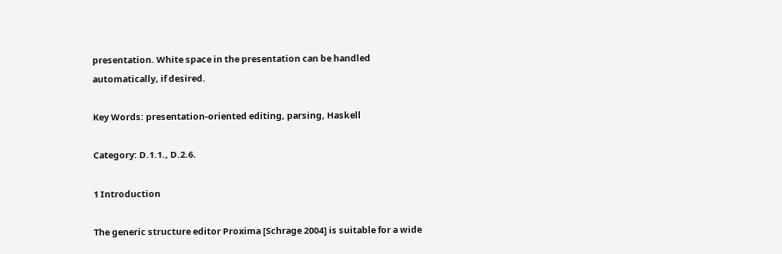presentation. White space in the presentation can be handled automatically, if desired.

Key Words: presentation-oriented editing, parsing, Haskell

Category: D.1.1., D.2.6.

1 Introduction

The generic structure editor Proxima [Schrage 2004] is suitable for a wide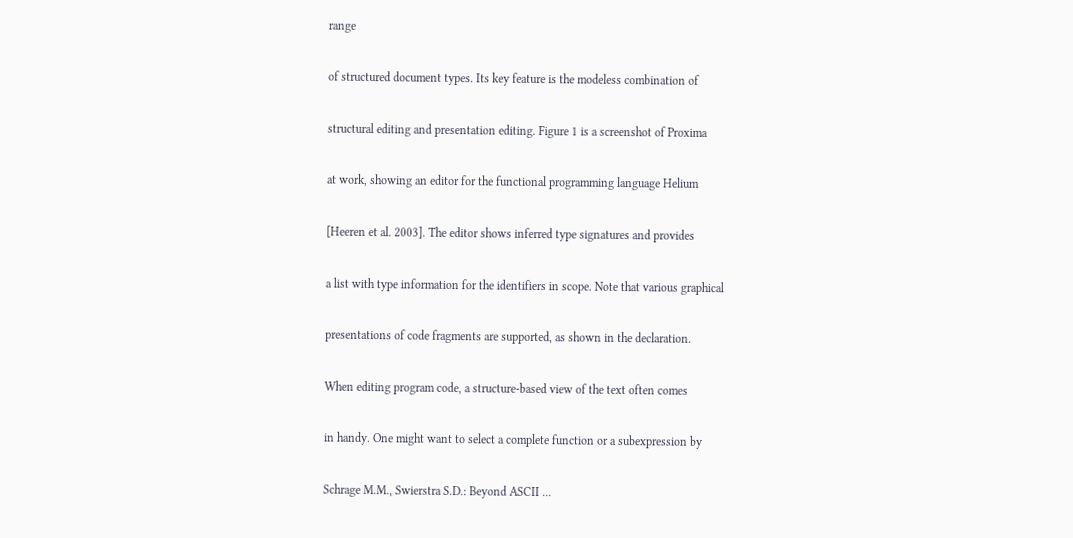range

of structured document types. Its key feature is the modeless combination of

structural editing and presentation editing. Figure 1 is a screenshot of Proxima

at work, showing an editor for the functional programming language Helium

[Heeren et al. 2003]. The editor shows inferred type signatures and provides

a list with type information for the identifiers in scope. Note that various graphical

presentations of code fragments are supported, as shown in the declaration.

When editing program code, a structure-based view of the text often comes

in handy. One might want to select a complete function or a subexpression by

Schrage M.M., Swierstra S.D.: Beyond ASCII ...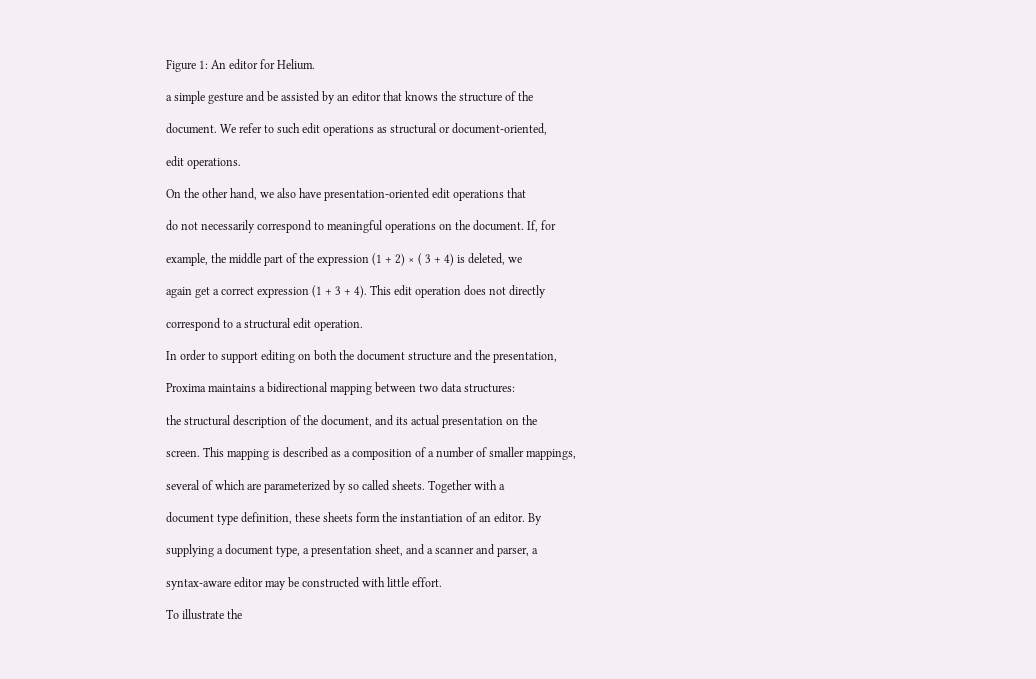Figure 1: An editor for Helium.

a simple gesture and be assisted by an editor that knows the structure of the

document. We refer to such edit operations as structural or document-oriented,

edit operations.

On the other hand, we also have presentation-oriented edit operations that

do not necessarily correspond to meaningful operations on the document. If, for

example, the middle part of the expression (1 + 2) × ( 3 + 4) is deleted, we

again get a correct expression (1 + 3 + 4). This edit operation does not directly

correspond to a structural edit operation.

In order to support editing on both the document structure and the presentation,

Proxima maintains a bidirectional mapping between two data structures:

the structural description of the document, and its actual presentation on the

screen. This mapping is described as a composition of a number of smaller mappings,

several of which are parameterized by so called sheets. Together with a

document type definition, these sheets form the instantiation of an editor. By

supplying a document type, a presentation sheet, and a scanner and parser, a

syntax-aware editor may be constructed with little effort.

To illustrate the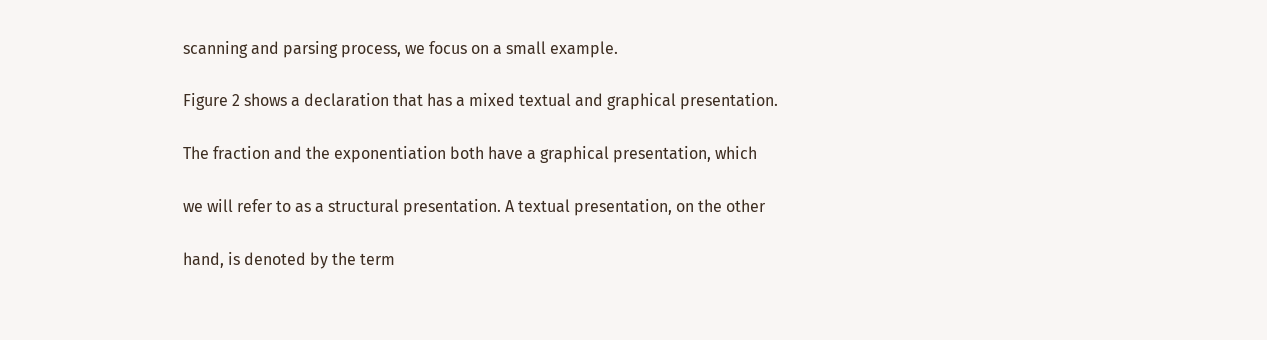scanning and parsing process, we focus on a small example.

Figure 2 shows a declaration that has a mixed textual and graphical presentation.

The fraction and the exponentiation both have a graphical presentation, which

we will refer to as a structural presentation. A textual presentation, on the other

hand, is denoted by the term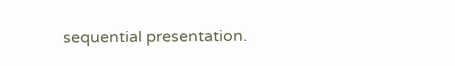sequential presentation.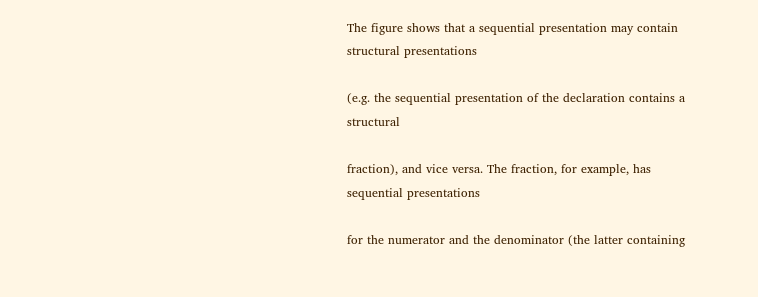The figure shows that a sequential presentation may contain structural presentations

(e.g. the sequential presentation of the declaration contains a structural

fraction), and vice versa. The fraction, for example, has sequential presentations

for the numerator and the denominator (the latter containing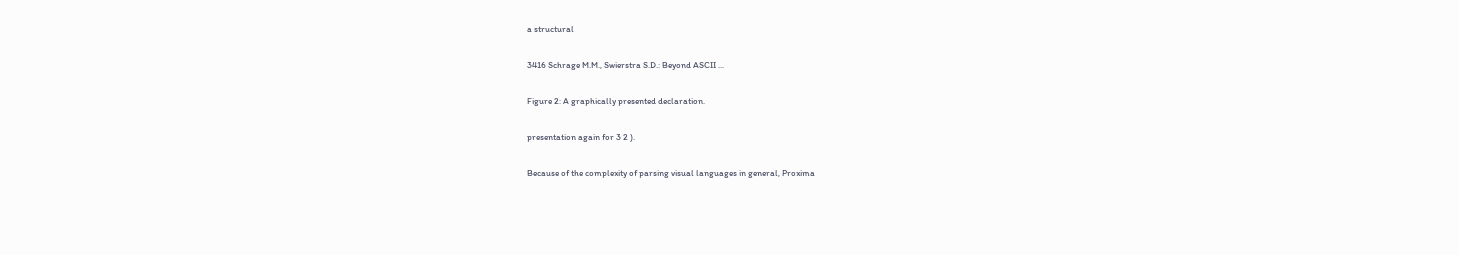a structural

3416 Schrage M.M., Swierstra S.D.: Beyond ASCII ...

Figure 2: A graphically presented declaration.

presentation again for 3 2 ).

Because of the complexity of parsing visual languages in general, Proxima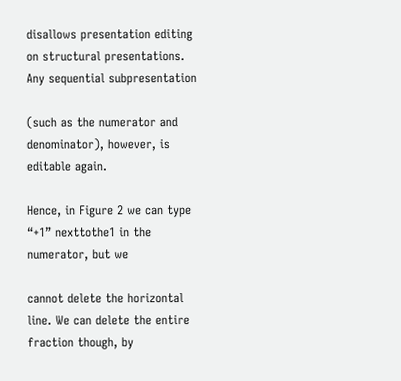disallows presentation editing on structural presentations. Any sequential subpresentation

(such as the numerator and denominator), however, is editable again.

Hence, in Figure 2 we can type “+1” nexttothe1 in the numerator, but we

cannot delete the horizontal line. We can delete the entire fraction though, by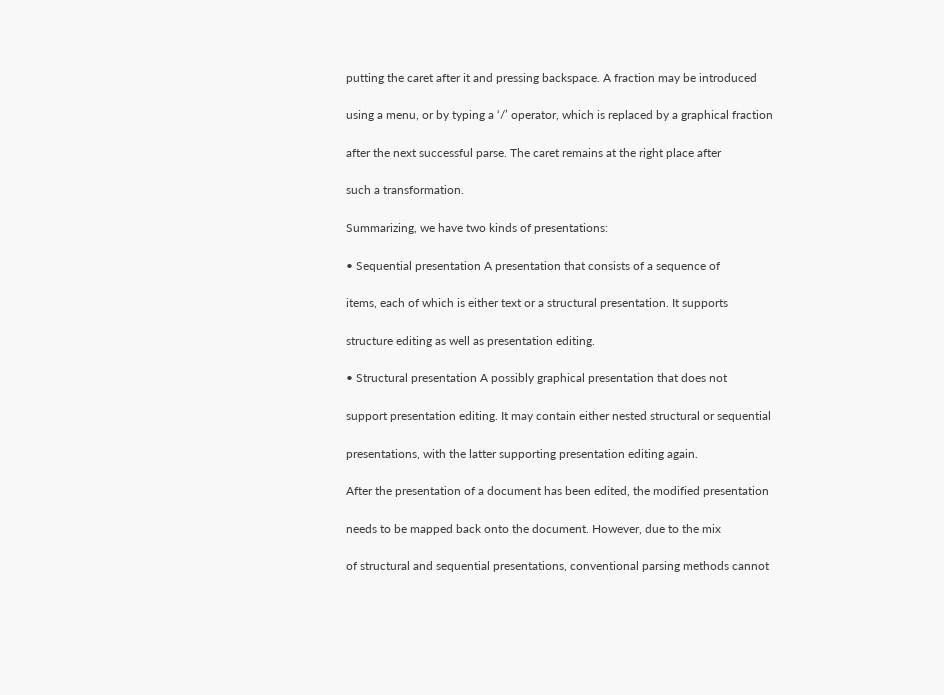putting the caret after it and pressing backspace. A fraction may be introduced

using a menu, or by typing a ‘/’ operator, which is replaced by a graphical fraction

after the next successful parse. The caret remains at the right place after

such a transformation.

Summarizing, we have two kinds of presentations:

• Sequential presentation A presentation that consists of a sequence of

items, each of which is either text or a structural presentation. It supports

structure editing as well as presentation editing.

• Structural presentation A possibly graphical presentation that does not

support presentation editing. It may contain either nested structural or sequential

presentations, with the latter supporting presentation editing again.

After the presentation of a document has been edited, the modified presentation

needs to be mapped back onto the document. However, due to the mix

of structural and sequential presentations, conventional parsing methods cannot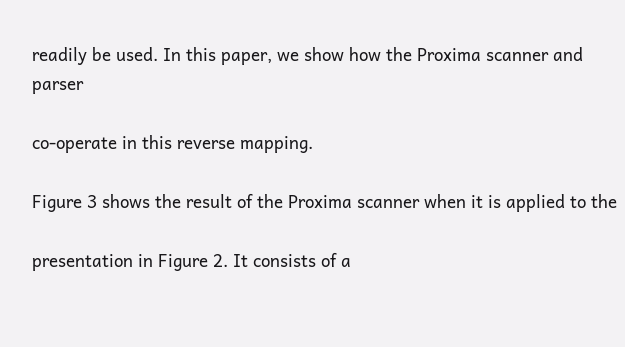readily be used. In this paper, we show how the Proxima scanner and parser

co-operate in this reverse mapping.

Figure 3 shows the result of the Proxima scanner when it is applied to the

presentation in Figure 2. It consists of a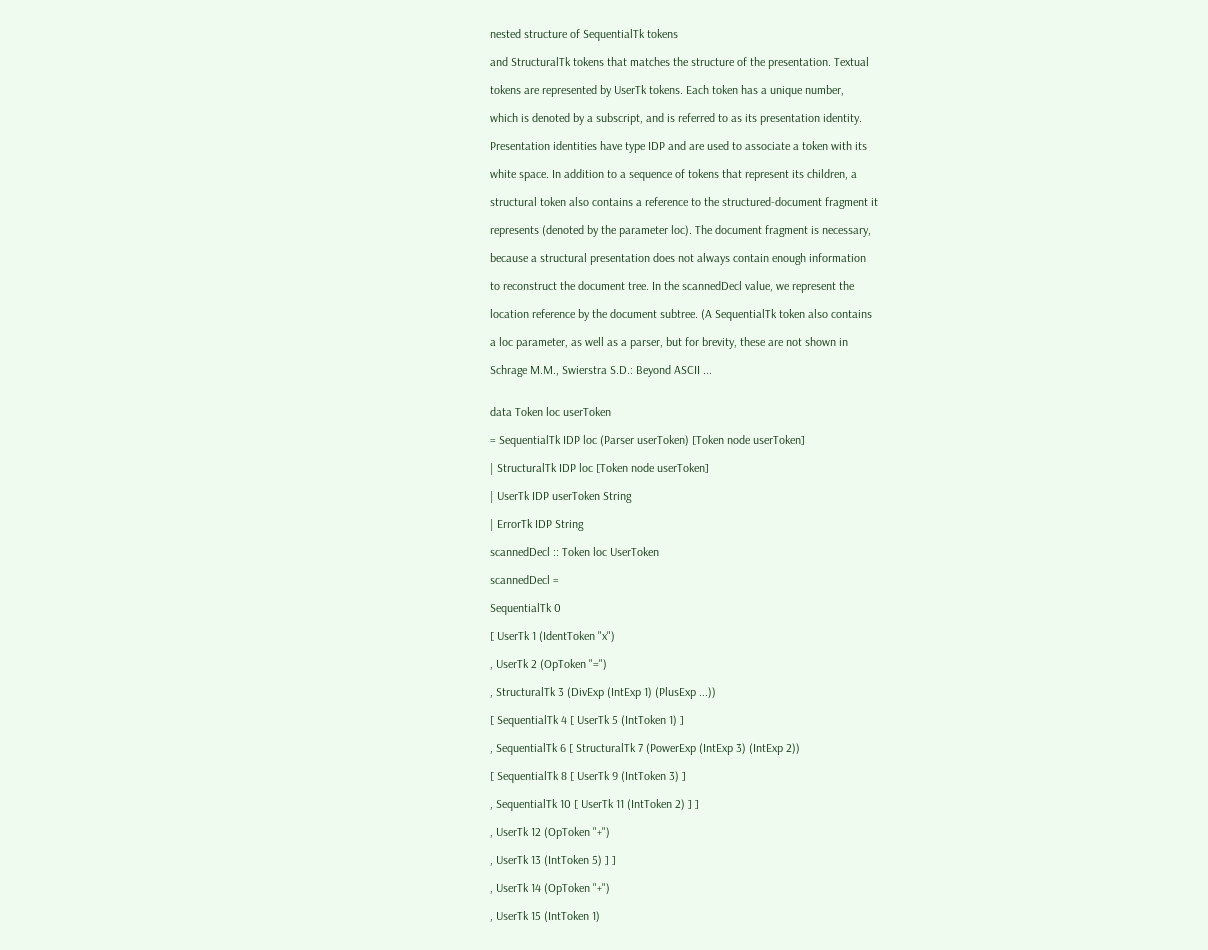nested structure of SequentialTk tokens

and StructuralTk tokens that matches the structure of the presentation. Textual

tokens are represented by UserTk tokens. Each token has a unique number,

which is denoted by a subscript, and is referred to as its presentation identity.

Presentation identities have type IDP and are used to associate a token with its

white space. In addition to a sequence of tokens that represent its children, a

structural token also contains a reference to the structured-document fragment it

represents (denoted by the parameter loc). The document fragment is necessary,

because a structural presentation does not always contain enough information

to reconstruct the document tree. In the scannedDecl value, we represent the

location reference by the document subtree. (A SequentialTk token also contains

a loc parameter, as well as a parser, but for brevity, these are not shown in

Schrage M.M., Swierstra S.D.: Beyond ASCII ...


data Token loc userToken

= SequentialTk IDP loc (Parser userToken) [Token node userToken]

| StructuralTk IDP loc [Token node userToken]

| UserTk IDP userToken String

| ErrorTk IDP String

scannedDecl :: Token loc UserToken

scannedDecl =

SequentialTk 0

[ UserTk 1 (IdentToken "x")

, UserTk 2 (OpToken "=")

, StructuralTk 3 (DivExp (IntExp 1) (PlusExp ...))

[ SequentialTk 4 [ UserTk 5 (IntToken 1) ]

, SequentialTk 6 [ StructuralTk 7 (PowerExp (IntExp 3) (IntExp 2))

[ SequentialTk 8 [ UserTk 9 (IntToken 3) ]

, SequentialTk 10 [ UserTk 11 (IntToken 2) ] ]

, UserTk 12 (OpToken "+")

, UserTk 13 (IntToken 5) ] ]

, UserTk 14 (OpToken "+")

, UserTk 15 (IntToken 1)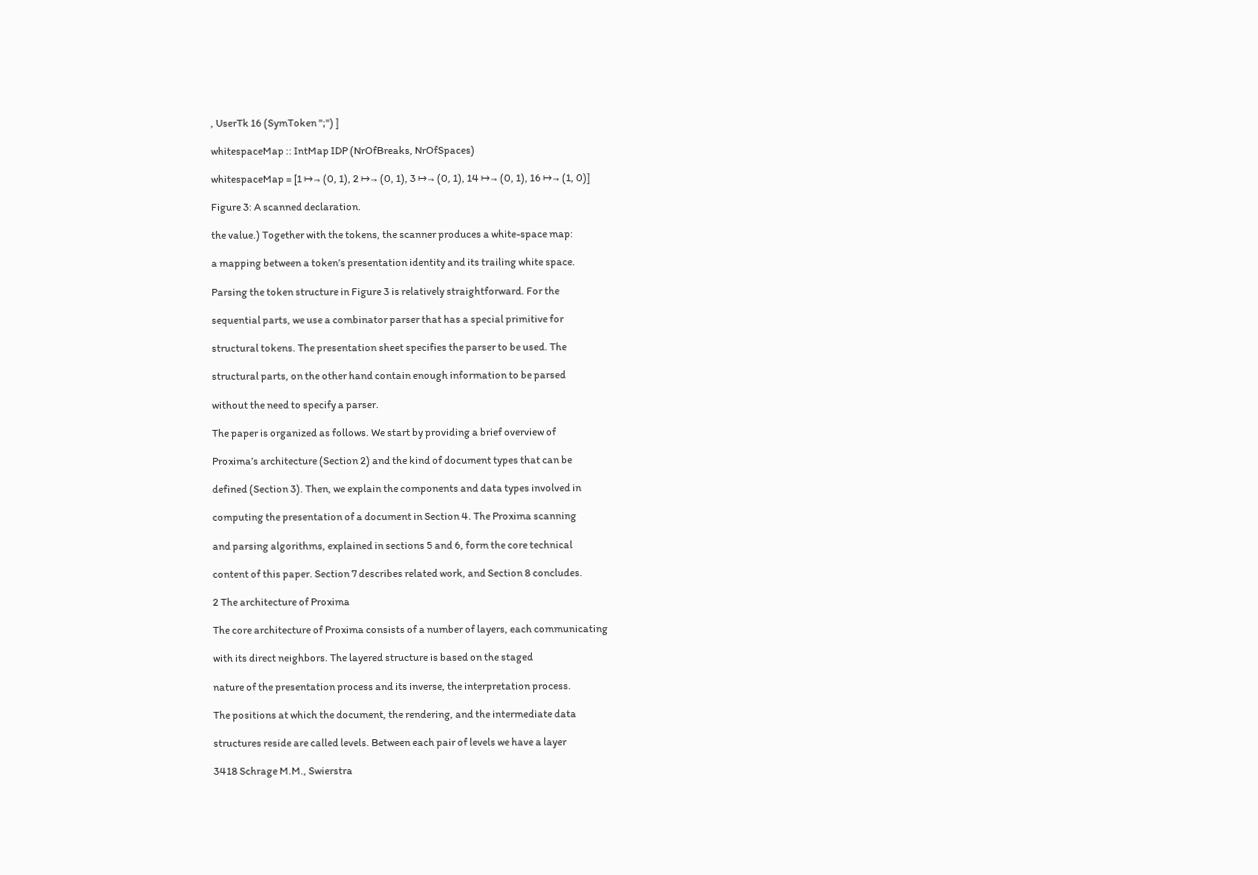, UserTk 16 (SymToken ";") ]

whitespaceMap :: IntMap IDP (NrOfBreaks, NrOfSpaces)

whitespaceMap = [1 ↦→ (0, 1), 2 ↦→ (0, 1), 3 ↦→ (0, 1), 14 ↦→ (0, 1), 16 ↦→ (1, 0)]

Figure 3: A scanned declaration.

the value.) Together with the tokens, the scanner produces a white-space map:

a mapping between a token’s presentation identity and its trailing white space.

Parsing the token structure in Figure 3 is relatively straightforward. For the

sequential parts, we use a combinator parser that has a special primitive for

structural tokens. The presentation sheet specifies the parser to be used. The

structural parts, on the other hand contain enough information to be parsed

without the need to specify a parser.

The paper is organized as follows. We start by providing a brief overview of

Proxima’s architecture (Section 2) and the kind of document types that can be

defined (Section 3). Then, we explain the components and data types involved in

computing the presentation of a document in Section 4. The Proxima scanning

and parsing algorithms, explained in sections 5 and 6, form the core technical

content of this paper. Section 7 describes related work, and Section 8 concludes.

2 The architecture of Proxima

The core architecture of Proxima consists of a number of layers, each communicating

with its direct neighbors. The layered structure is based on the staged

nature of the presentation process and its inverse, the interpretation process.

The positions at which the document, the rendering, and the intermediate data

structures reside are called levels. Between each pair of levels we have a layer

3418 Schrage M.M., Swierstra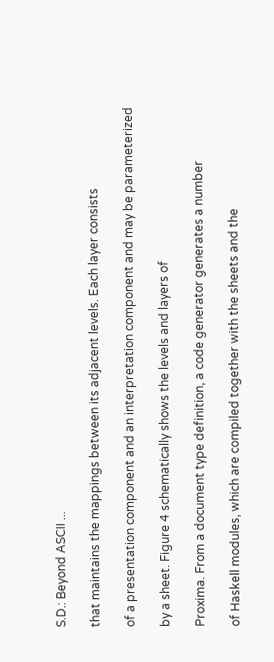S.D.: Beyond ASCII ...

that maintains the mappings between its adjacent levels. Each layer consists

of a presentation component and an interpretation component and may be parameterized

by a sheet. Figure 4 schematically shows the levels and layers of

Proxima. From a document type definition, a code generator generates a number

of Haskell modules, which are compiled together with the sheets and the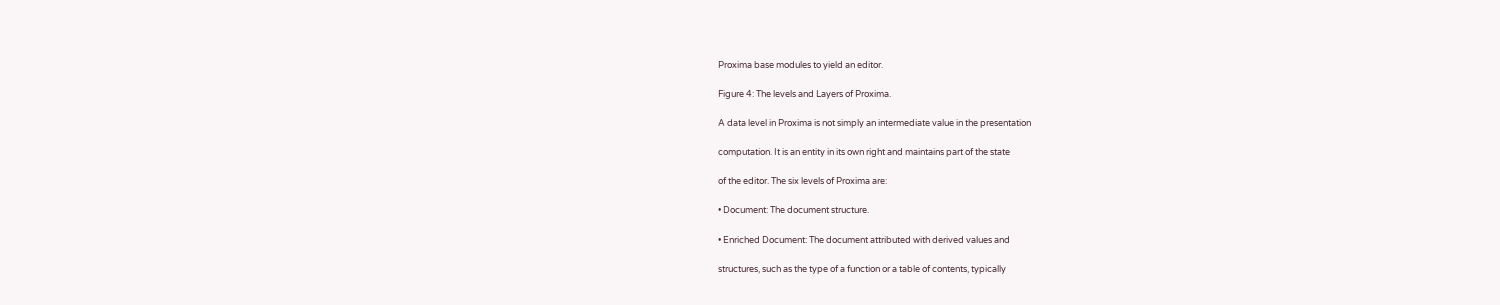Proxima base modules to yield an editor.

Figure 4: The levels and Layers of Proxima.

A data level in Proxima is not simply an intermediate value in the presentation

computation. It is an entity in its own right and maintains part of the state

of the editor. The six levels of Proxima are:

• Document: The document structure.

• Enriched Document: The document attributed with derived values and

structures, such as the type of a function or a table of contents, typically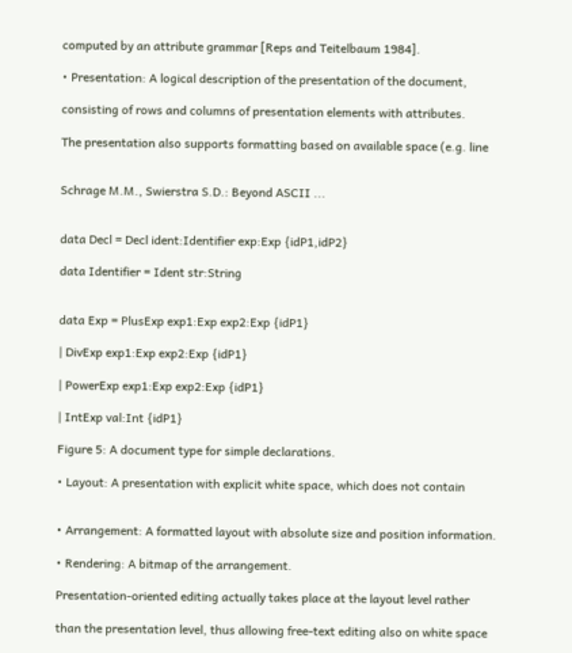computed by an attribute grammar [Reps and Teitelbaum 1984].

• Presentation: A logical description of the presentation of the document,

consisting of rows and columns of presentation elements with attributes.

The presentation also supports formatting based on available space (e.g. line


Schrage M.M., Swierstra S.D.: Beyond ASCII ...


data Decl = Decl ident:Identifier exp:Exp {idP1,idP2}

data Identifier = Ident str:String


data Exp = PlusExp exp1:Exp exp2:Exp {idP1}

| DivExp exp1:Exp exp2:Exp {idP1}

| PowerExp exp1:Exp exp2:Exp {idP1}

| IntExp val:Int {idP1}

Figure 5: A document type for simple declarations.

• Layout: A presentation with explicit white space, which does not contain


• Arrangement: A formatted layout with absolute size and position information.

• Rendering: A bitmap of the arrangement.

Presentation-oriented editing actually takes place at the layout level rather

than the presentation level, thus allowing free-text editing also on white space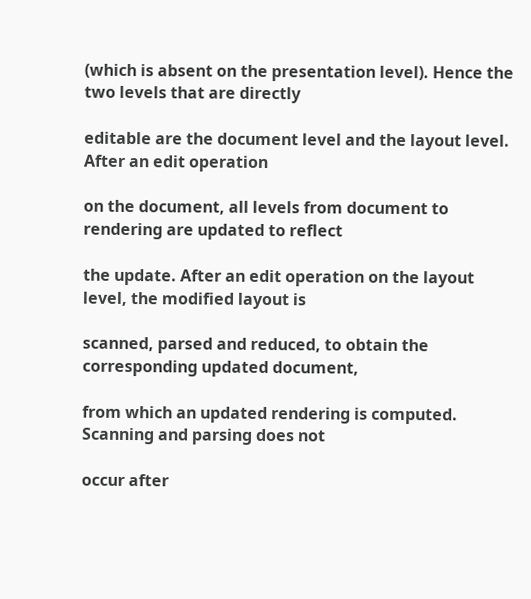(which is absent on the presentation level). Hence the two levels that are directly

editable are the document level and the layout level. After an edit operation

on the document, all levels from document to rendering are updated to reflect

the update. After an edit operation on the layout level, the modified layout is

scanned, parsed and reduced, to obtain the corresponding updated document,

from which an updated rendering is computed. Scanning and parsing does not

occur after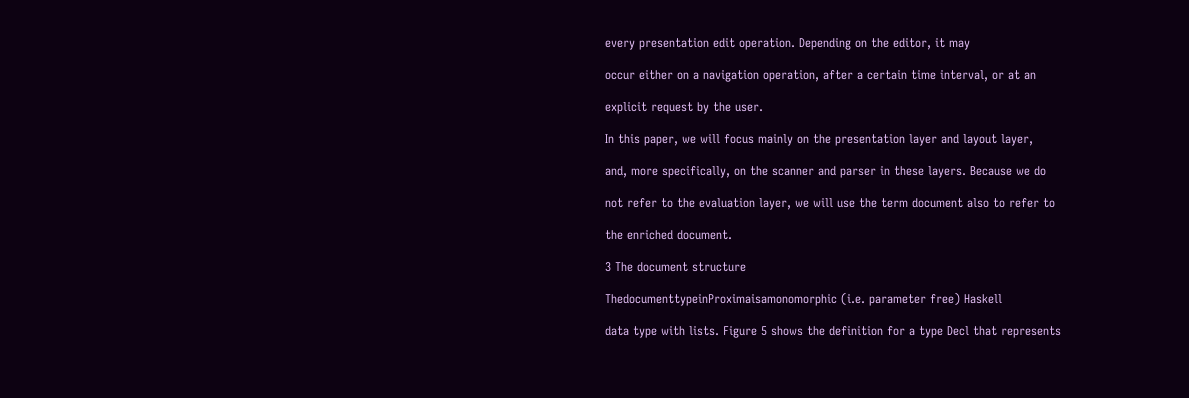every presentation edit operation. Depending on the editor, it may

occur either on a navigation operation, after a certain time interval, or at an

explicit request by the user.

In this paper, we will focus mainly on the presentation layer and layout layer,

and, more specifically, on the scanner and parser in these layers. Because we do

not refer to the evaluation layer, we will use the term document also to refer to

the enriched document.

3 The document structure

ThedocumenttypeinProximaisamonomorphic (i.e. parameter free) Haskell

data type with lists. Figure 5 shows the definition for a type Decl that represents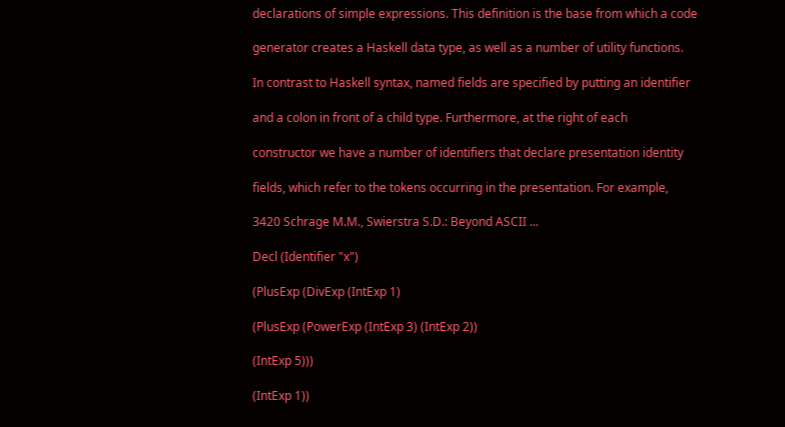declarations of simple expressions. This definition is the base from which a code

generator creates a Haskell data type, as well as a number of utility functions.

In contrast to Haskell syntax, named fields are specified by putting an identifier

and a colon in front of a child type. Furthermore, at the right of each

constructor we have a number of identifiers that declare presentation identity

fields, which refer to the tokens occurring in the presentation. For example,

3420 Schrage M.M., Swierstra S.D.: Beyond ASCII ...

Decl (Identifier "x")

(PlusExp (DivExp (IntExp 1)

(PlusExp (PowerExp (IntExp 3) (IntExp 2))

(IntExp 5)))

(IntExp 1))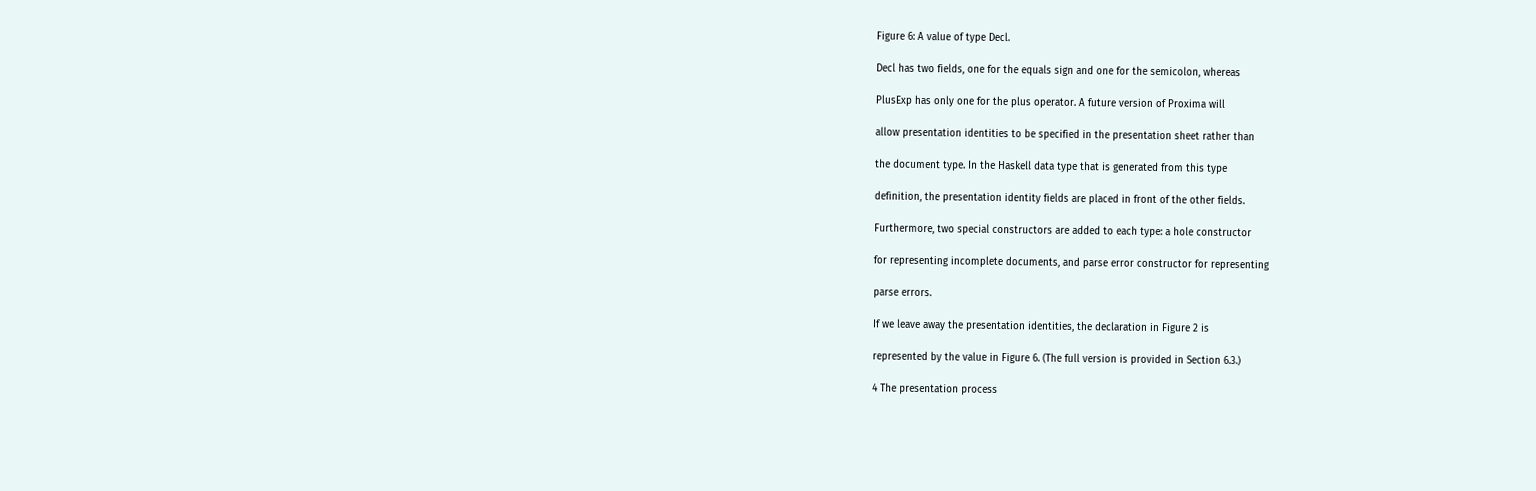Figure 6: A value of type Decl.

Decl has two fields, one for the equals sign and one for the semicolon, whereas

PlusExp has only one for the plus operator. A future version of Proxima will

allow presentation identities to be specified in the presentation sheet rather than

the document type. In the Haskell data type that is generated from this type

definition, the presentation identity fields are placed in front of the other fields.

Furthermore, two special constructors are added to each type: a hole constructor

for representing incomplete documents, and parse error constructor for representing

parse errors.

If we leave away the presentation identities, the declaration in Figure 2 is

represented by the value in Figure 6. (The full version is provided in Section 6.3.)

4 The presentation process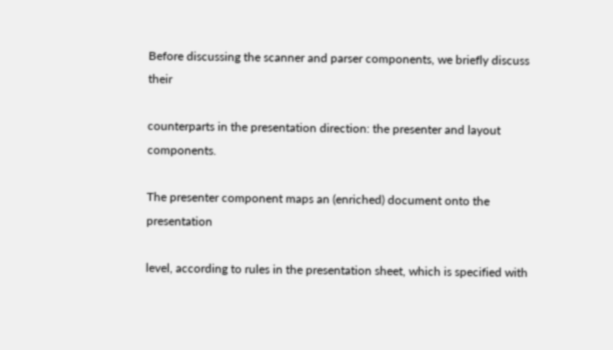Before discussing the scanner and parser components, we briefly discuss their

counterparts in the presentation direction: the presenter and layout components.

The presenter component maps an (enriched) document onto the presentation

level, according to rules in the presentation sheet, which is specified with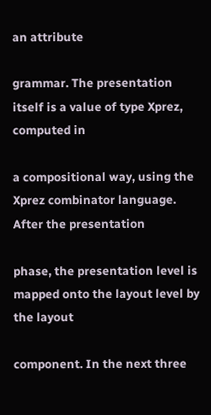an attribute

grammar. The presentation itself is a value of type Xprez, computed in

a compositional way, using the Xprez combinator language. After the presentation

phase, the presentation level is mapped onto the layout level by the layout

component. In the next three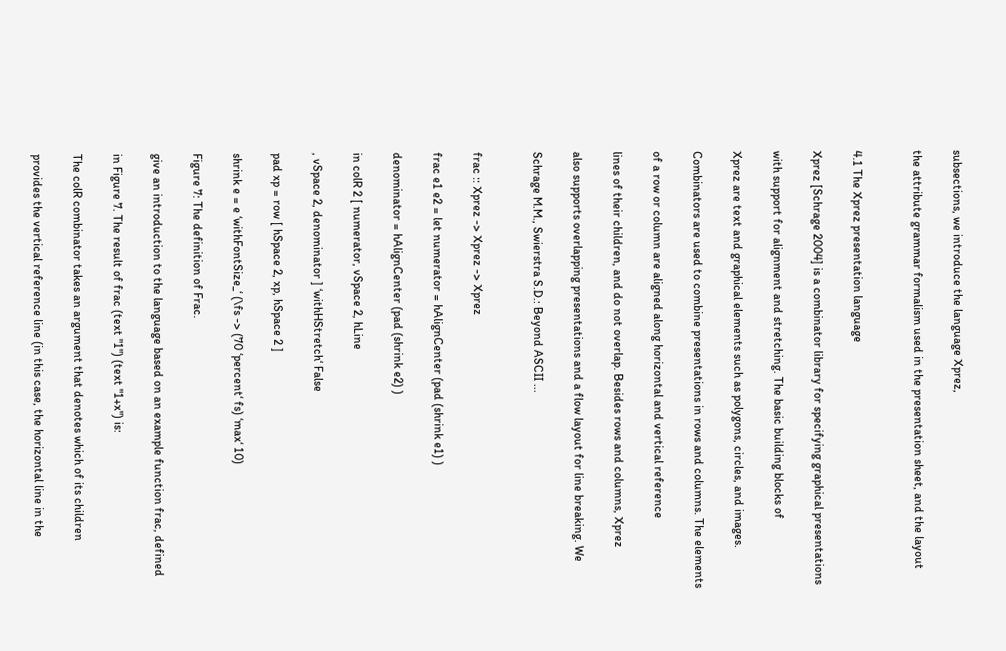subsections, we introduce the language Xprez,

the attribute grammar formalism used in the presentation sheet, and the layout


4.1 The Xprez presentation language

Xprez [Schrage 2004] is a combinator library for specifying graphical presentations

with support for alignment and stretching. The basic building blocks of

Xprez are text and graphical elements such as polygons, circles, and images.

Combinators are used to combine presentations in rows and columns. The elements

of a row or column are aligned along horizontal and vertical reference

lines of their children, and do not overlap. Besides rows and columns, Xprez

also supports overlapping presentations and a flow layout for line breaking. We

Schrage M.M., Swierstra S.D.: Beyond ASCII ...


frac :: Xprez -> Xprez -> Xprez

frac e1 e2 = let numerator = hAlignCenter (pad (shrink e1) )

denominator = hAlignCenter (pad (shrink e2) )

in colR 2 [ numerator, vSpace 2, hLine

, vSpace 2, denominator ] ‘withHStretch‘ False

pad xp = row [ hSpace 2, xp, hSpace 2 ]

shrink e = e ‘withFontSize_‘ (\fs -> (70 ‘percent‘ fs) ‘max‘ 10)

Figure 7: The definition of Frac.

give an introduction to the language based on an example function frac, defined

in Figure 7. The result of frac (text "1") (text "1+x") is:

The colR combinator takes an argument that denotes which of its children

provides the vertical reference line (in this case, the horizontal line in the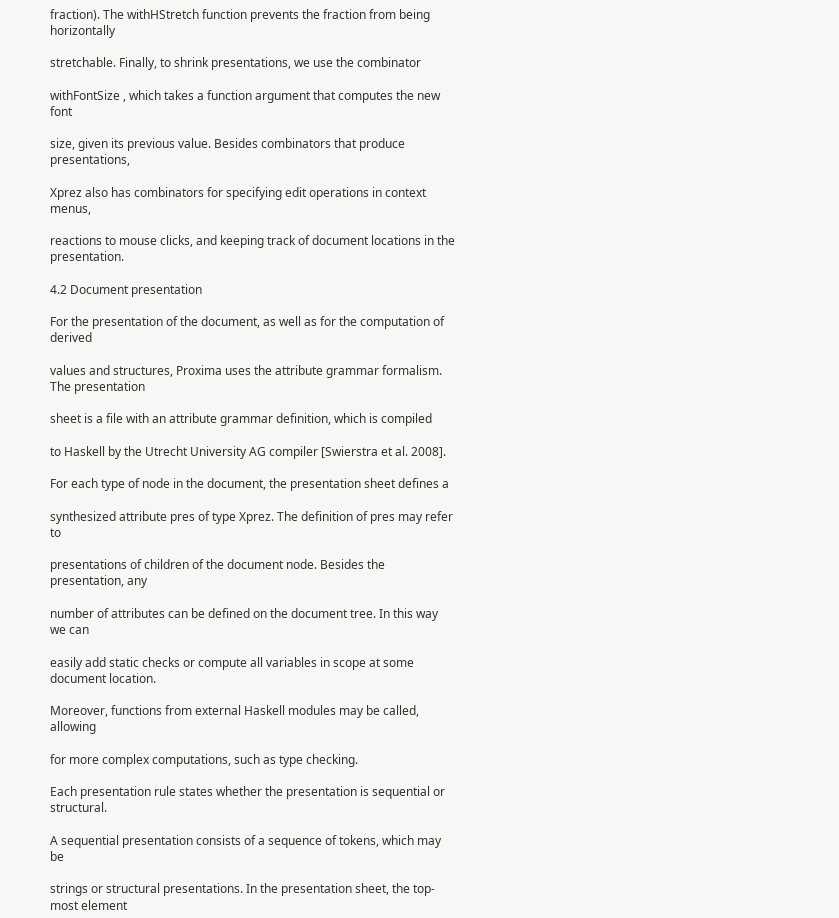fraction). The withHStretch function prevents the fraction from being horizontally

stretchable. Finally, to shrink presentations, we use the combinator

withFontSize , which takes a function argument that computes the new font

size, given its previous value. Besides combinators that produce presentations,

Xprez also has combinators for specifying edit operations in context menus,

reactions to mouse clicks, and keeping track of document locations in the presentation.

4.2 Document presentation

For the presentation of the document, as well as for the computation of derived

values and structures, Proxima uses the attribute grammar formalism. The presentation

sheet is a file with an attribute grammar definition, which is compiled

to Haskell by the Utrecht University AG compiler [Swierstra et al. 2008].

For each type of node in the document, the presentation sheet defines a

synthesized attribute pres of type Xprez. The definition of pres may refer to

presentations of children of the document node. Besides the presentation, any

number of attributes can be defined on the document tree. In this way we can

easily add static checks or compute all variables in scope at some document location.

Moreover, functions from external Haskell modules may be called, allowing

for more complex computations, such as type checking.

Each presentation rule states whether the presentation is sequential or structural.

A sequential presentation consists of a sequence of tokens, which may be

strings or structural presentations. In the presentation sheet, the top-most element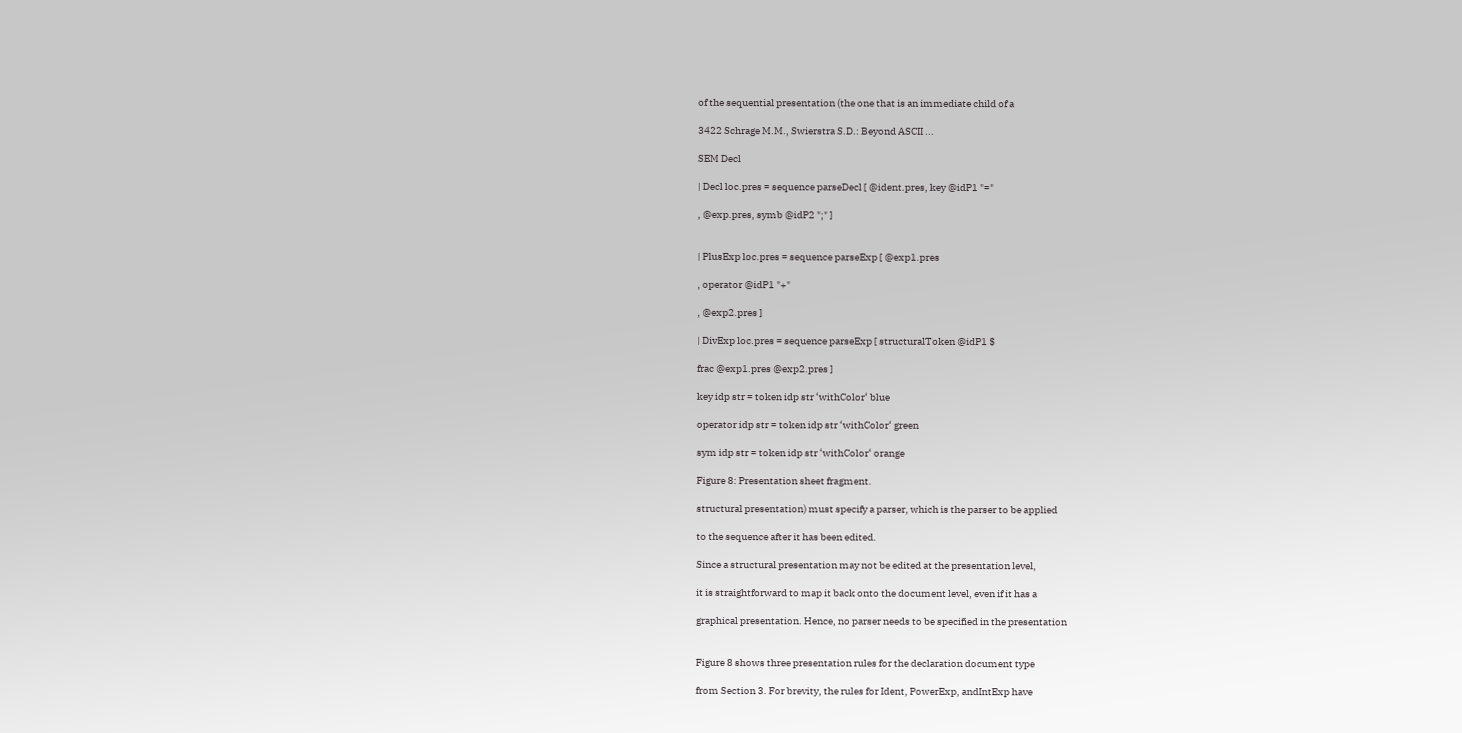of the sequential presentation (the one that is an immediate child of a

3422 Schrage M.M., Swierstra S.D.: Beyond ASCII ...

SEM Decl

| Decl loc.pres = sequence parseDecl [ @ident.pres, key @idP1 "="

, @exp.pres, symb @idP2 ";" ]


| PlusExp loc.pres = sequence parseExp [ @exp1.pres

, operator @idP1 "+"

, @exp2.pres ]

| DivExp loc.pres = sequence parseExp [ structuralToken @idP1 $

frac @exp1.pres @exp2.pres ]

key idp str = token idp str ‘withColor‘ blue

operator idp str = token idp str ‘withColor‘ green

sym idp str = token idp str ‘withColor‘ orange

Figure 8: Presentation sheet fragment.

structural presentation) must specify a parser, which is the parser to be applied

to the sequence after it has been edited.

Since a structural presentation may not be edited at the presentation level,

it is straightforward to map it back onto the document level, even if it has a

graphical presentation. Hence, no parser needs to be specified in the presentation


Figure 8 shows three presentation rules for the declaration document type

from Section 3. For brevity, the rules for Ident, PowerExp, andIntExp have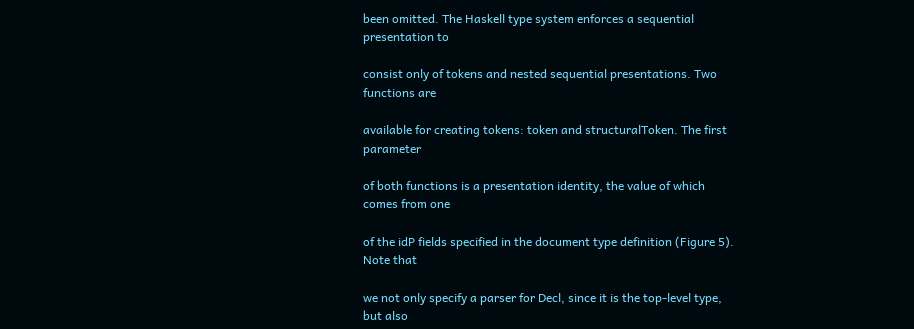been omitted. The Haskell type system enforces a sequential presentation to

consist only of tokens and nested sequential presentations. Two functions are

available for creating tokens: token and structuralToken. The first parameter

of both functions is a presentation identity, the value of which comes from one

of the idP fields specified in the document type definition (Figure 5). Note that

we not only specify a parser for Decl, since it is the top-level type, but also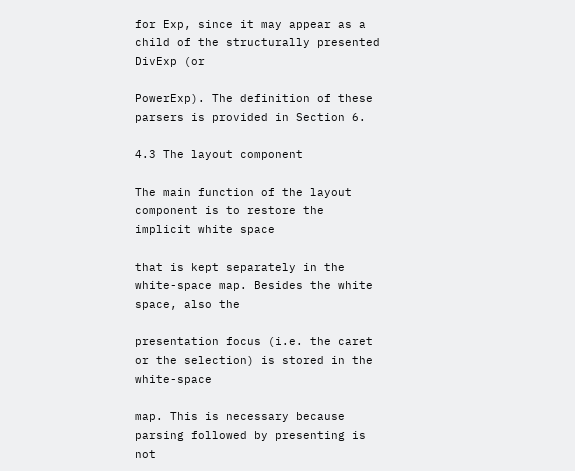for Exp, since it may appear as a child of the structurally presented DivExp (or

PowerExp). The definition of these parsers is provided in Section 6.

4.3 The layout component

The main function of the layout component is to restore the implicit white space

that is kept separately in the white-space map. Besides the white space, also the

presentation focus (i.e. the caret or the selection) is stored in the white-space

map. This is necessary because parsing followed by presenting is not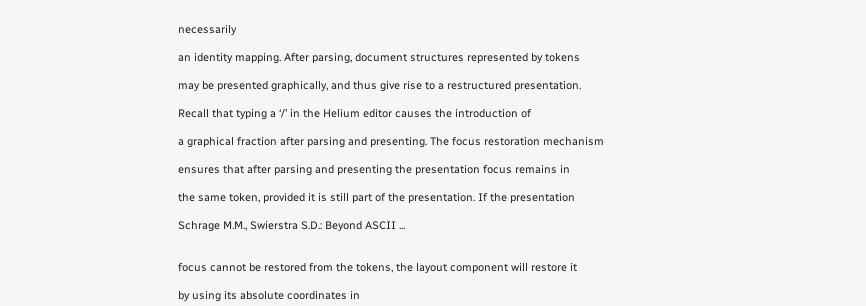necessarily

an identity mapping. After parsing, document structures represented by tokens

may be presented graphically, and thus give rise to a restructured presentation.

Recall that typing a ‘/’ in the Helium editor causes the introduction of

a graphical fraction after parsing and presenting. The focus restoration mechanism

ensures that after parsing and presenting the presentation focus remains in

the same token, provided it is still part of the presentation. If the presentation

Schrage M.M., Swierstra S.D.: Beyond ASCII ...


focus cannot be restored from the tokens, the layout component will restore it

by using its absolute coordinates in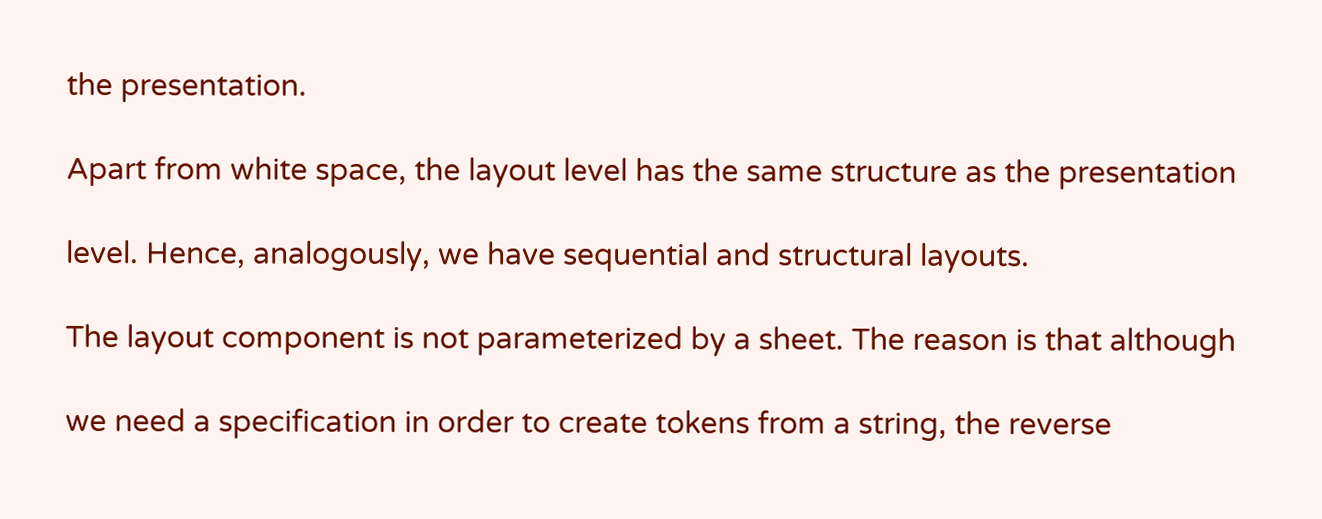the presentation.

Apart from white space, the layout level has the same structure as the presentation

level. Hence, analogously, we have sequential and structural layouts.

The layout component is not parameterized by a sheet. The reason is that although

we need a specification in order to create tokens from a string, the reverse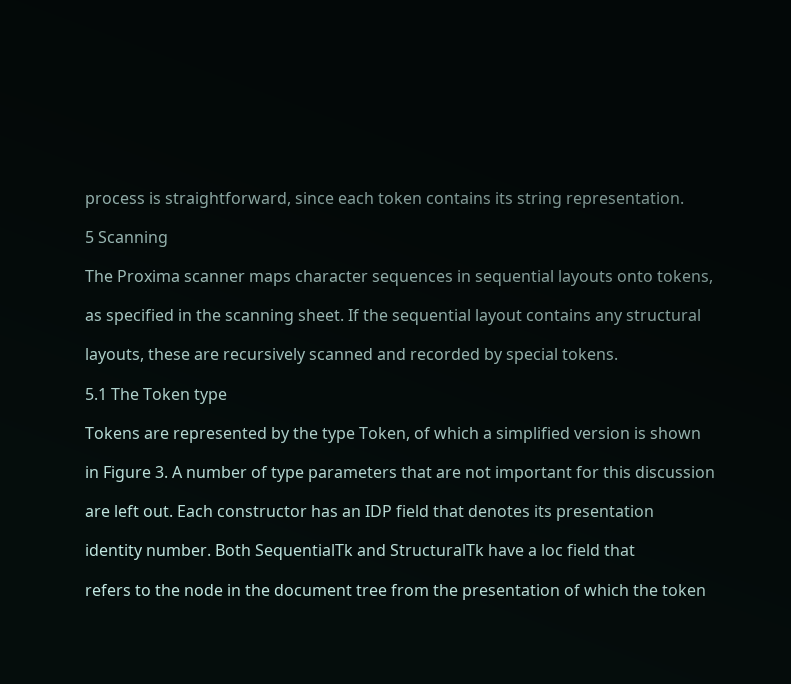process is straightforward, since each token contains its string representation.

5 Scanning

The Proxima scanner maps character sequences in sequential layouts onto tokens,

as specified in the scanning sheet. If the sequential layout contains any structural

layouts, these are recursively scanned and recorded by special tokens.

5.1 The Token type

Tokens are represented by the type Token, of which a simplified version is shown

in Figure 3. A number of type parameters that are not important for this discussion

are left out. Each constructor has an IDP field that denotes its presentation

identity number. Both SequentialTk and StructuralTk have a loc field that

refers to the node in the document tree from the presentation of which the token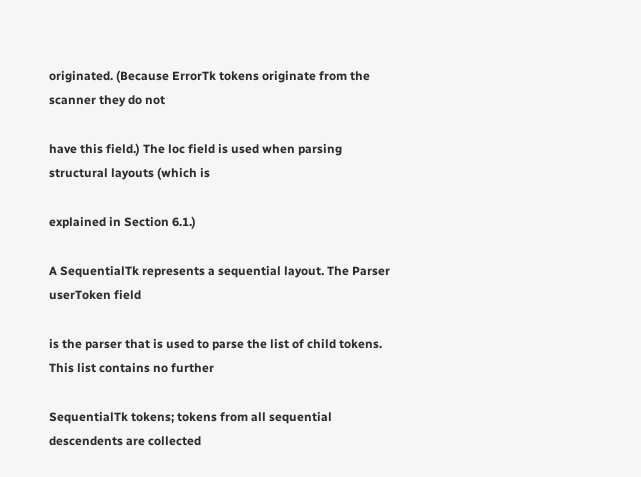originated. (Because ErrorTk tokens originate from the scanner they do not

have this field.) The loc field is used when parsing structural layouts (which is

explained in Section 6.1.)

A SequentialTk represents a sequential layout. The Parser userToken field

is the parser that is used to parse the list of child tokens. This list contains no further

SequentialTk tokens; tokens from all sequential descendents are collected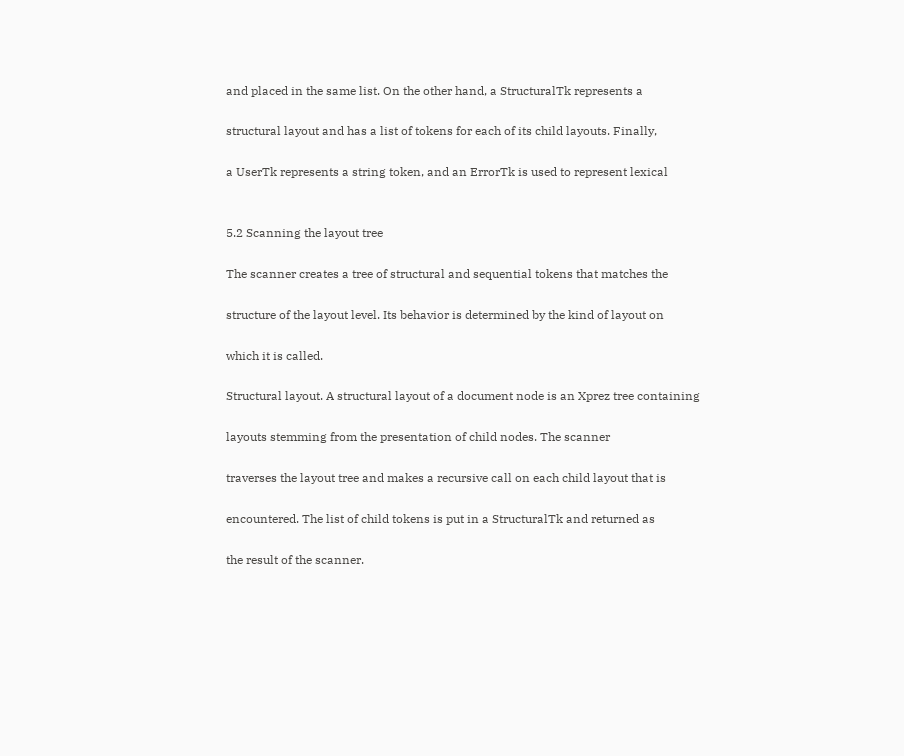and placed in the same list. On the other hand, a StructuralTk represents a

structural layout and has a list of tokens for each of its child layouts. Finally,

a UserTk represents a string token, and an ErrorTk is used to represent lexical


5.2 Scanning the layout tree

The scanner creates a tree of structural and sequential tokens that matches the

structure of the layout level. Its behavior is determined by the kind of layout on

which it is called.

Structural layout. A structural layout of a document node is an Xprez tree containing

layouts stemming from the presentation of child nodes. The scanner

traverses the layout tree and makes a recursive call on each child layout that is

encountered. The list of child tokens is put in a StructuralTk and returned as

the result of the scanner.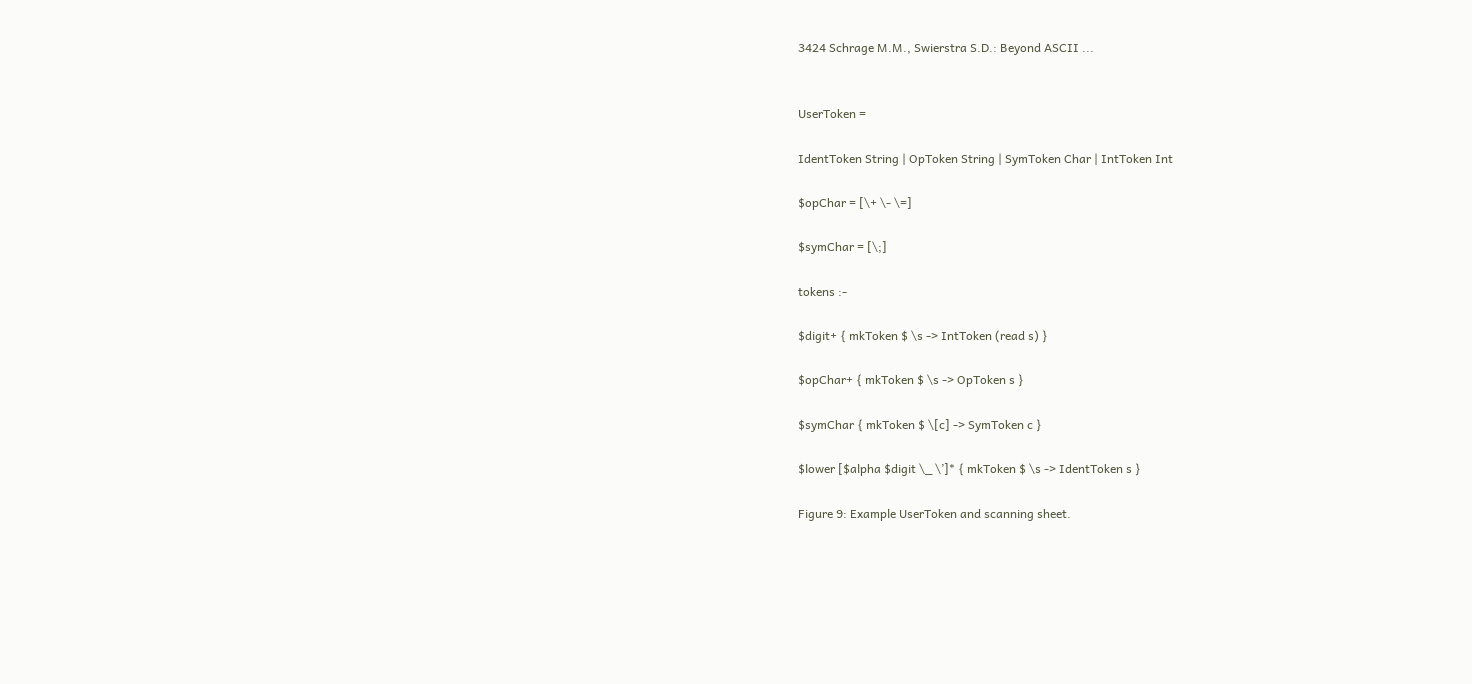3424 Schrage M.M., Swierstra S.D.: Beyond ASCII ...


UserToken =

IdentToken String | OpToken String | SymToken Char | IntToken Int

$opChar = [\+ \- \=]

$symChar = [\;]

tokens :-

$digit+ { mkToken $ \s -> IntToken (read s) }

$opChar+ { mkToken $ \s -> OpToken s }

$symChar { mkToken $ \[c] -> SymToken c }

$lower [$alpha $digit \_ \’]* { mkToken $ \s -> IdentToken s }

Figure 9: Example UserToken and scanning sheet.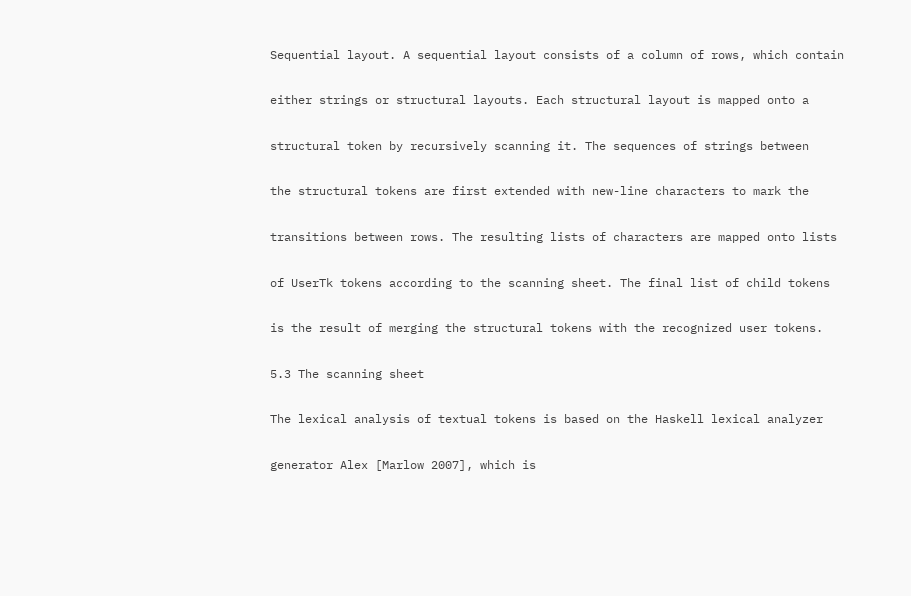Sequential layout. A sequential layout consists of a column of rows, which contain

either strings or structural layouts. Each structural layout is mapped onto a

structural token by recursively scanning it. The sequences of strings between

the structural tokens are first extended with new-line characters to mark the

transitions between rows. The resulting lists of characters are mapped onto lists

of UserTk tokens according to the scanning sheet. The final list of child tokens

is the result of merging the structural tokens with the recognized user tokens.

5.3 The scanning sheet

The lexical analysis of textual tokens is based on the Haskell lexical analyzer

generator Alex [Marlow 2007], which is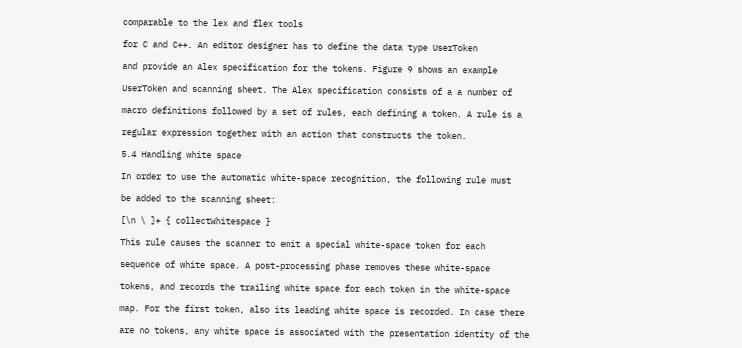comparable to the lex and flex tools

for C and C++. An editor designer has to define the data type UserToken

and provide an Alex specification for the tokens. Figure 9 shows an example

UserToken and scanning sheet. The Alex specification consists of a a number of

macro definitions followed by a set of rules, each defining a token. A rule is a

regular expression together with an action that constructs the token.

5.4 Handling white space

In order to use the automatic white-space recognition, the following rule must

be added to the scanning sheet:

[\n \ ]+ { collectWhitespace }

This rule causes the scanner to emit a special white-space token for each

sequence of white space. A post-processing phase removes these white-space

tokens, and records the trailing white space for each token in the white-space

map. For the first token, also its leading white space is recorded. In case there

are no tokens, any white space is associated with the presentation identity of the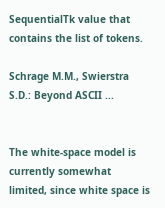SequentialTk value that contains the list of tokens.

Schrage M.M., Swierstra S.D.: Beyond ASCII ...


The white-space model is currently somewhat limited, since white space is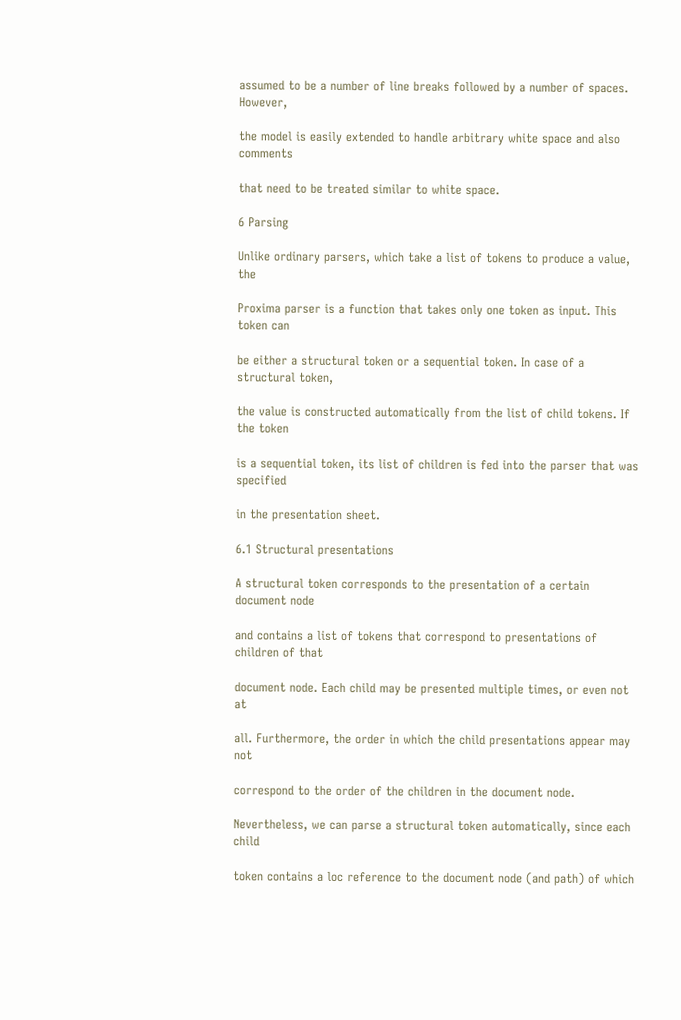assumed to be a number of line breaks followed by a number of spaces. However,

the model is easily extended to handle arbitrary white space and also comments

that need to be treated similar to white space.

6 Parsing

Unlike ordinary parsers, which take a list of tokens to produce a value, the

Proxima parser is a function that takes only one token as input. This token can

be either a structural token or a sequential token. In case of a structural token,

the value is constructed automatically from the list of child tokens. If the token

is a sequential token, its list of children is fed into the parser that was specified

in the presentation sheet.

6.1 Structural presentations

A structural token corresponds to the presentation of a certain document node

and contains a list of tokens that correspond to presentations of children of that

document node. Each child may be presented multiple times, or even not at

all. Furthermore, the order in which the child presentations appear may not

correspond to the order of the children in the document node.

Nevertheless, we can parse a structural token automatically, since each child

token contains a loc reference to the document node (and path) of which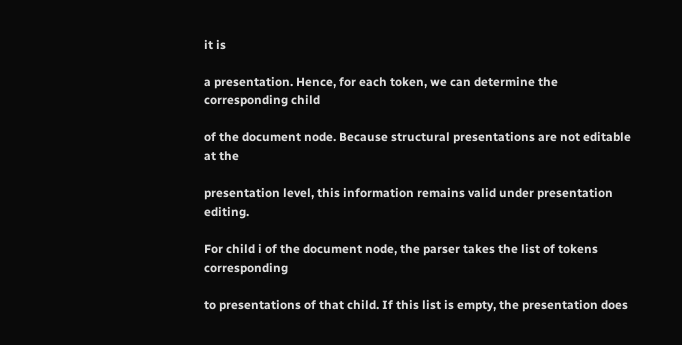it is

a presentation. Hence, for each token, we can determine the corresponding child

of the document node. Because structural presentations are not editable at the

presentation level, this information remains valid under presentation editing.

For child i of the document node, the parser takes the list of tokens corresponding

to presentations of that child. If this list is empty, the presentation does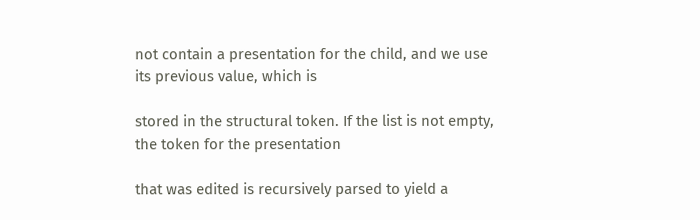not contain a presentation for the child, and we use its previous value, which is

stored in the structural token. If the list is not empty, the token for the presentation

that was edited is recursively parsed to yield a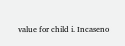value for child i. Incaseno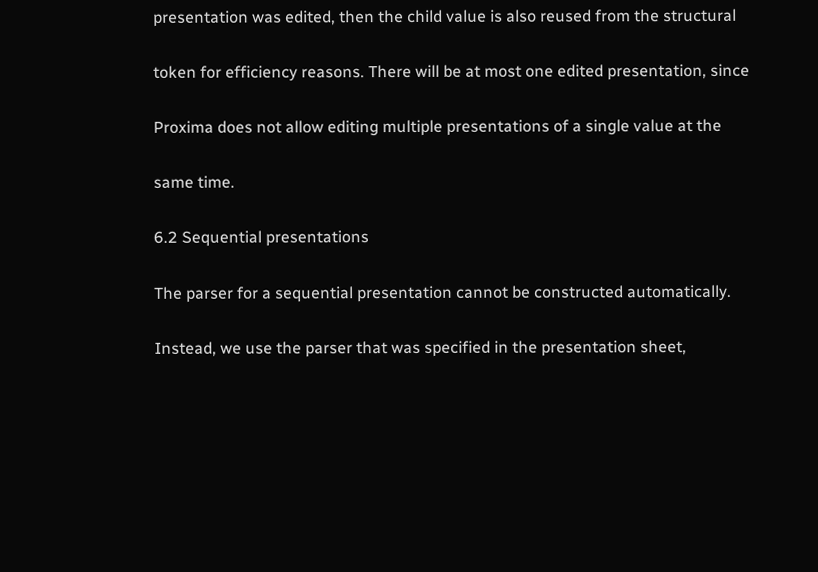presentation was edited, then the child value is also reused from the structural

token for efficiency reasons. There will be at most one edited presentation, since

Proxima does not allow editing multiple presentations of a single value at the

same time.

6.2 Sequential presentations

The parser for a sequential presentation cannot be constructed automatically.

Instead, we use the parser that was specified in the presentation sheet,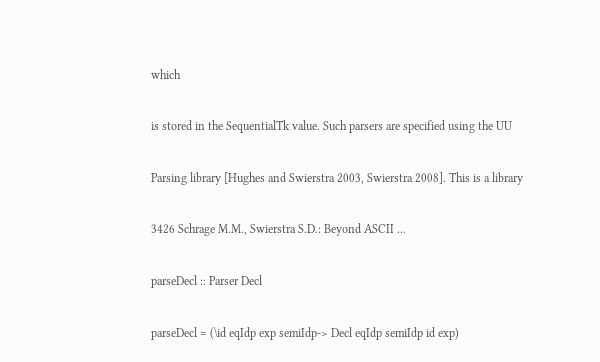which

is stored in the SequentialTk value. Such parsers are specified using the UU

Parsing library [Hughes and Swierstra 2003, Swierstra 2008]. This is a library

3426 Schrage M.M., Swierstra S.D.: Beyond ASCII ...

parseDecl :: Parser Decl

parseDecl = (\id eqIdp exp semiIdp-> Decl eqIdp semiIdp id exp)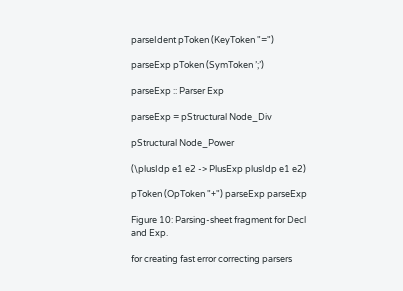parseIdent pToken (KeyToken "=")

parseExp pToken (SymToken ’;’)

parseExp :: Parser Exp

parseExp = pStructural Node_Div

pStructural Node_Power

(\plusIdp e1 e2 -> PlusExp plusIdp e1 e2)

pToken (OpToken "+") parseExp parseExp

Figure 10: Parsing-sheet fragment for Decl and Exp.

for creating fast error correcting parsers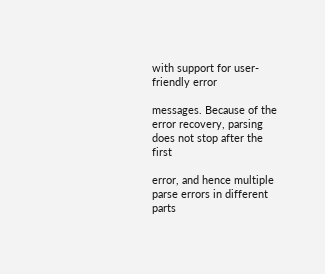with support for user-friendly error

messages. Because of the error recovery, parsing does not stop after the first

error, and hence multiple parse errors in different parts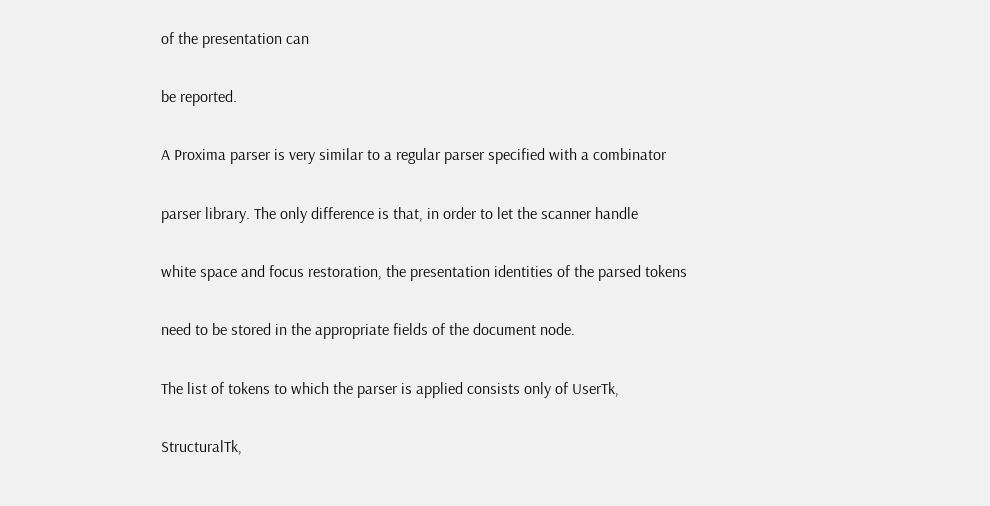of the presentation can

be reported.

A Proxima parser is very similar to a regular parser specified with a combinator

parser library. The only difference is that, in order to let the scanner handle

white space and focus restoration, the presentation identities of the parsed tokens

need to be stored in the appropriate fields of the document node.

The list of tokens to which the parser is applied consists only of UserTk,

StructuralTk,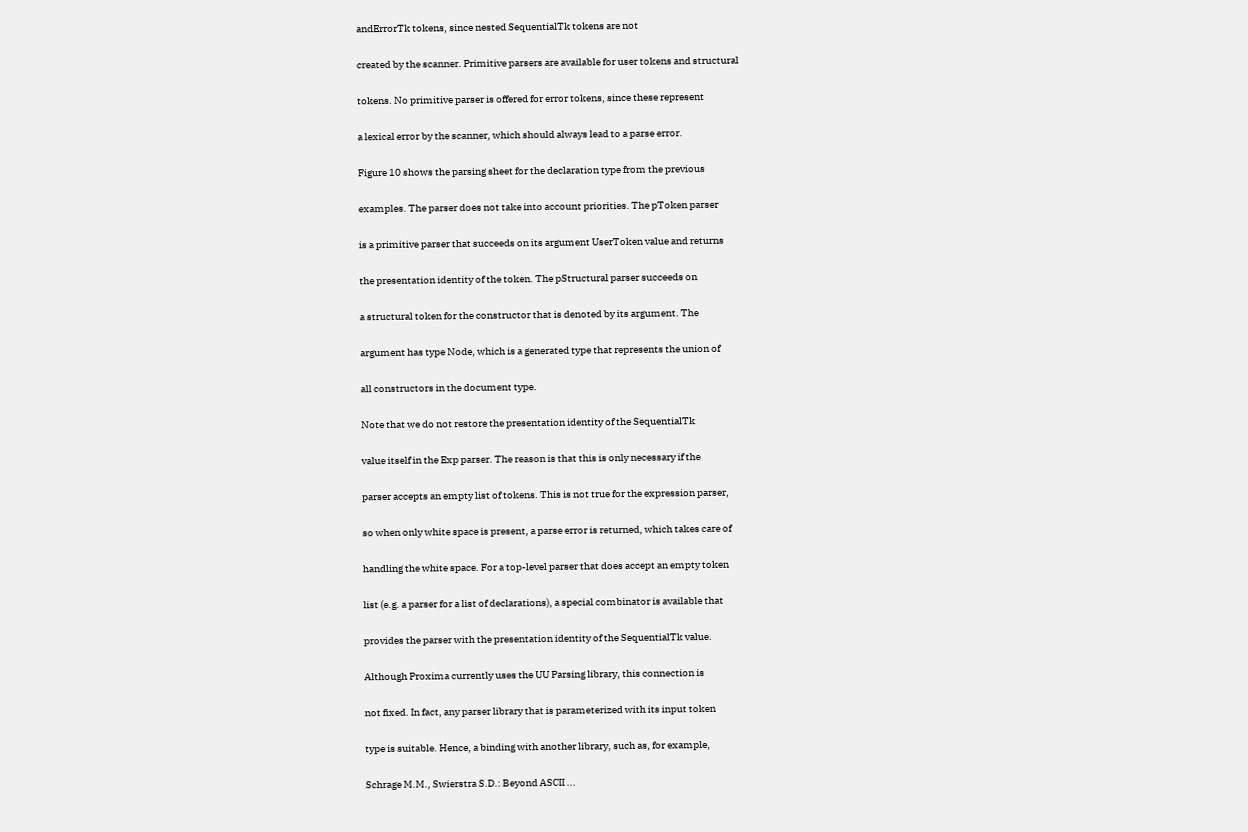andErrorTk tokens, since nested SequentialTk tokens are not

created by the scanner. Primitive parsers are available for user tokens and structural

tokens. No primitive parser is offered for error tokens, since these represent

a lexical error by the scanner, which should always lead to a parse error.

Figure 10 shows the parsing sheet for the declaration type from the previous

examples. The parser does not take into account priorities. The pToken parser

is a primitive parser that succeeds on its argument UserToken value and returns

the presentation identity of the token. The pStructural parser succeeds on

a structural token for the constructor that is denoted by its argument. The

argument has type Node, which is a generated type that represents the union of

all constructors in the document type.

Note that we do not restore the presentation identity of the SequentialTk

value itself in the Exp parser. The reason is that this is only necessary if the

parser accepts an empty list of tokens. This is not true for the expression parser,

so when only white space is present, a parse error is returned, which takes care of

handling the white space. For a top-level parser that does accept an empty token

list (e.g. a parser for a list of declarations), a special combinator is available that

provides the parser with the presentation identity of the SequentialTk value.

Although Proxima currently uses the UU Parsing library, this connection is

not fixed. In fact, any parser library that is parameterized with its input token

type is suitable. Hence, a binding with another library, such as, for example,

Schrage M.M., Swierstra S.D.: Beyond ASCII ...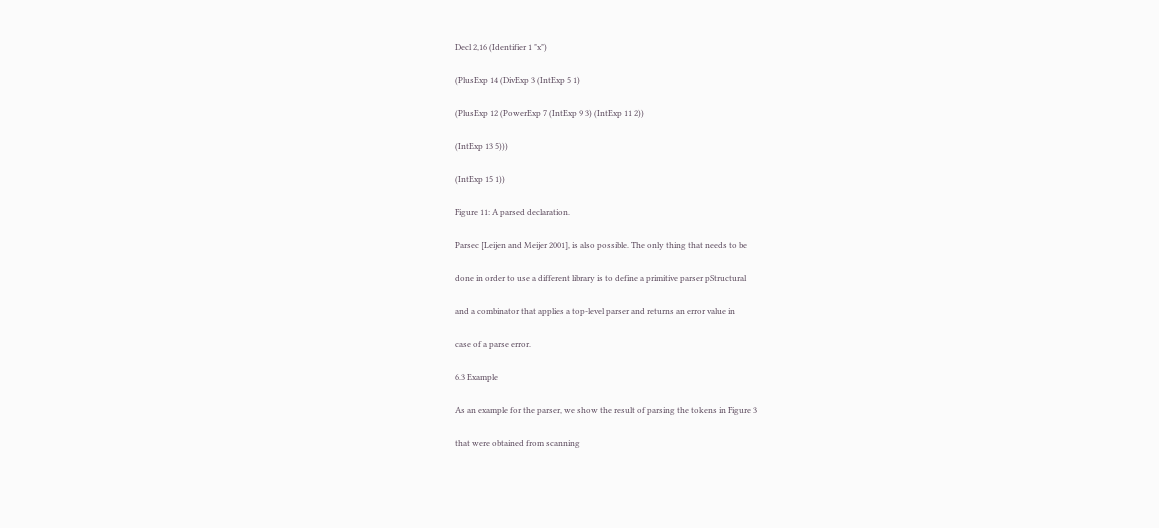Decl 2,16 (Identifier 1 "x")

(PlusExp 14 (DivExp 3 (IntExp 5 1)

(PlusExp 12 (PowerExp 7 (IntExp 9 3) (IntExp 11 2))

(IntExp 13 5)))

(IntExp 15 1))

Figure 11: A parsed declaration.

Parsec [Leijen and Meijer 2001], is also possible. The only thing that needs to be

done in order to use a different library is to define a primitive parser pStructural

and a combinator that applies a top-level parser and returns an error value in

case of a parse error.

6.3 Example

As an example for the parser, we show the result of parsing the tokens in Figure 3

that were obtained from scanning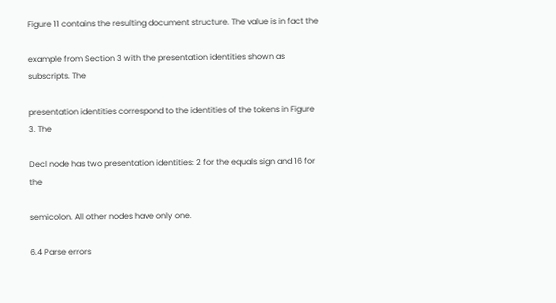Figure 11 contains the resulting document structure. The value is in fact the

example from Section 3 with the presentation identities shown as subscripts. The

presentation identities correspond to the identities of the tokens in Figure 3. The

Decl node has two presentation identities: 2 for the equals sign and 16 for the

semicolon. All other nodes have only one.

6.4 Parse errors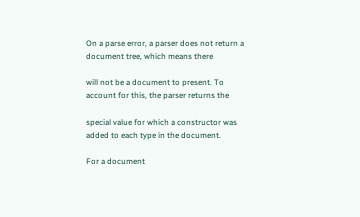On a parse error, a parser does not return a document tree, which means there

will not be a document to present. To account for this, the parser returns the

special value for which a constructor was added to each type in the document.

For a document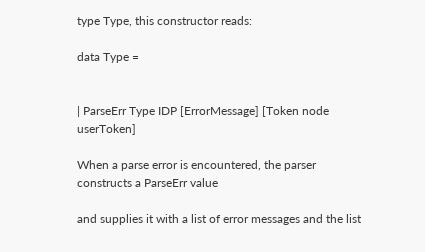type Type, this constructor reads:

data Type =


| ParseErr Type IDP [ErrorMessage] [Token node userToken]

When a parse error is encountered, the parser constructs a ParseErr value

and supplies it with a list of error messages and the list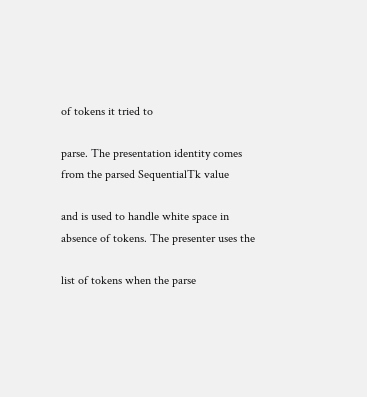of tokens it tried to

parse. The presentation identity comes from the parsed SequentialTk value

and is used to handle white space in absence of tokens. The presenter uses the

list of tokens when the parse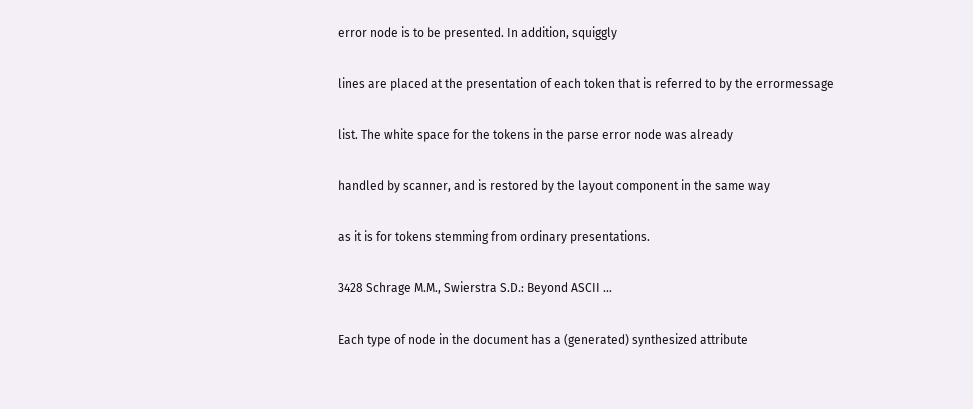error node is to be presented. In addition, squiggly

lines are placed at the presentation of each token that is referred to by the errormessage

list. The white space for the tokens in the parse error node was already

handled by scanner, and is restored by the layout component in the same way

as it is for tokens stemming from ordinary presentations.

3428 Schrage M.M., Swierstra S.D.: Beyond ASCII ...

Each type of node in the document has a (generated) synthesized attribute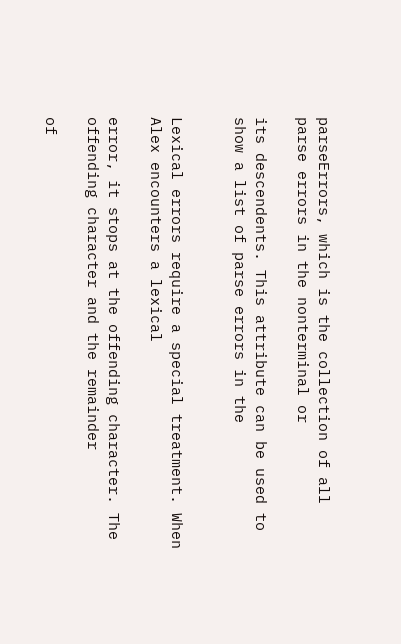parseErrors, which is the collection of all parse errors in the nonterminal or

its descendents. This attribute can be used to show a list of parse errors in the


Lexical errors require a special treatment. When Alex encounters a lexical

error, it stops at the offending character. The offending character and the remainder

of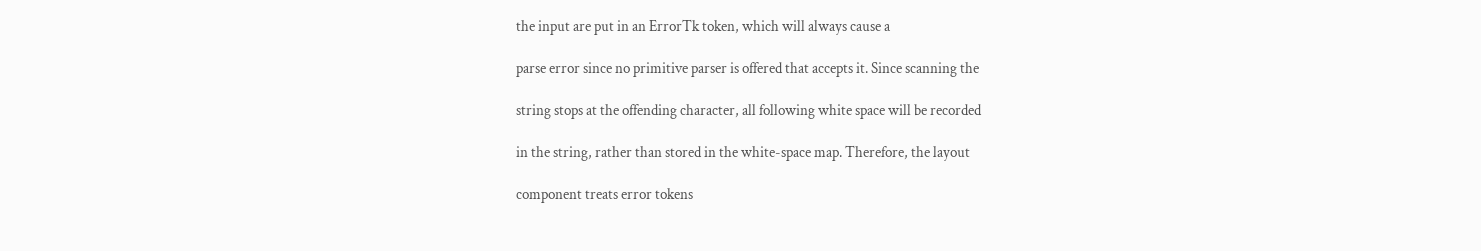the input are put in an ErrorTk token, which will always cause a

parse error since no primitive parser is offered that accepts it. Since scanning the

string stops at the offending character, all following white space will be recorded

in the string, rather than stored in the white-space map. Therefore, the layout

component treats error tokens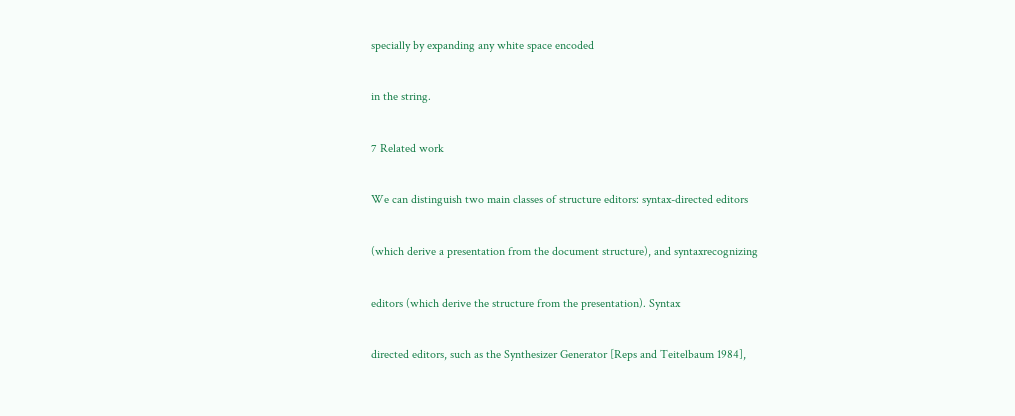specially by expanding any white space encoded

in the string.

7 Related work

We can distinguish two main classes of structure editors: syntax-directed editors

(which derive a presentation from the document structure), and syntaxrecognizing

editors (which derive the structure from the presentation). Syntax

directed editors, such as the Synthesizer Generator [Reps and Teitelbaum 1984],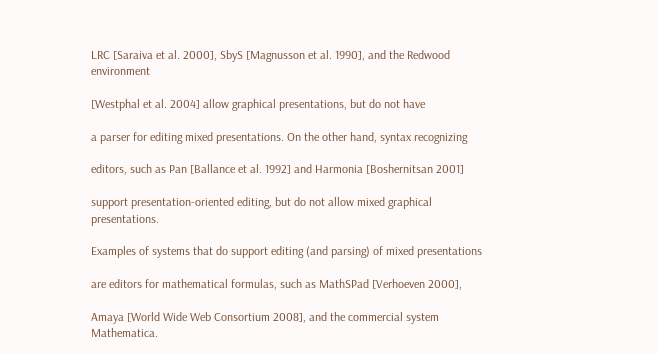LRC [Saraiva et al. 2000], SbyS [Magnusson et al. 1990], and the Redwood environment

[Westphal et al. 2004] allow graphical presentations, but do not have

a parser for editing mixed presentations. On the other hand, syntax recognizing

editors, such as Pan [Ballance et al. 1992] and Harmonia [Boshernitsan 2001]

support presentation-oriented editing, but do not allow mixed graphical presentations.

Examples of systems that do support editing (and parsing) of mixed presentations

are editors for mathematical formulas, such as MathSPad [Verhoeven 2000],

Amaya [World Wide Web Consortium 2008], and the commercial system Mathematica.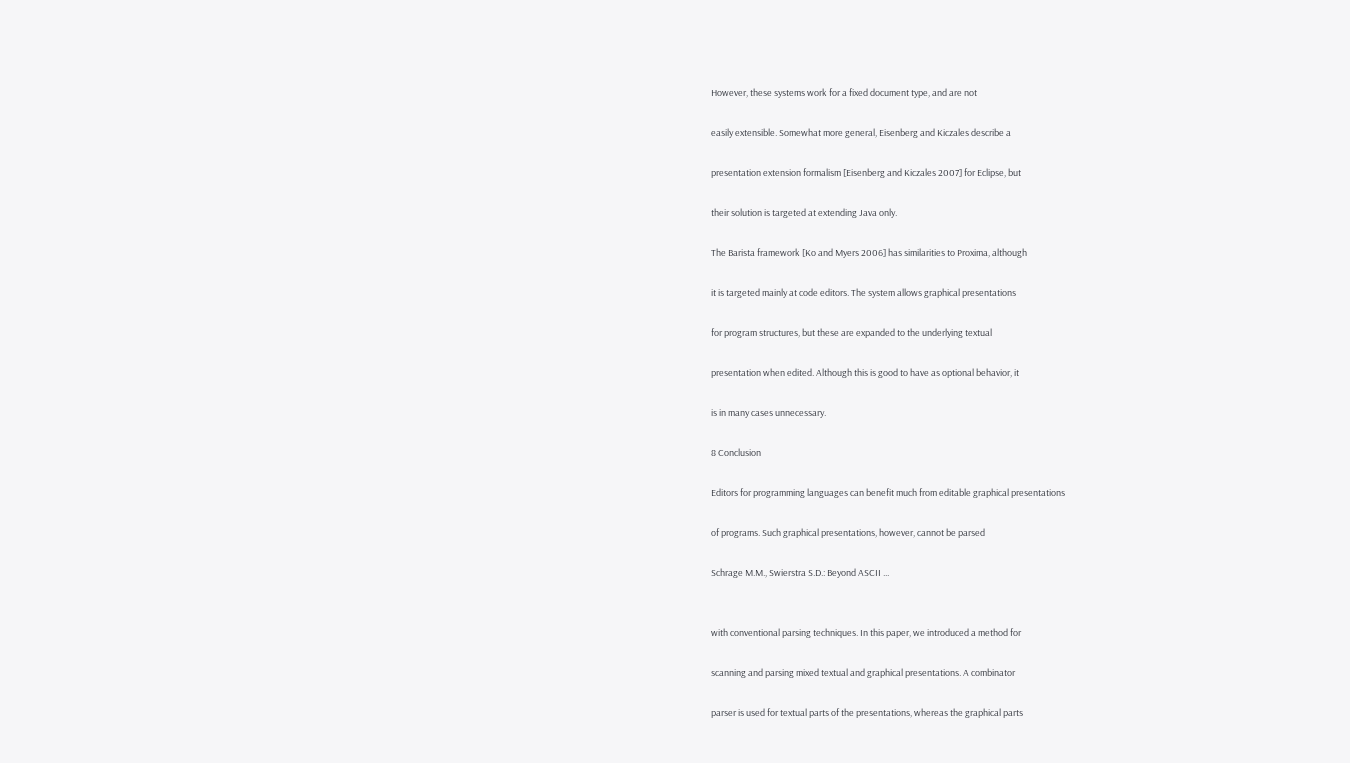However, these systems work for a fixed document type, and are not

easily extensible. Somewhat more general, Eisenberg and Kiczales describe a

presentation extension formalism [Eisenberg and Kiczales 2007] for Eclipse, but

their solution is targeted at extending Java only.

The Barista framework [Ko and Myers 2006] has similarities to Proxima, although

it is targeted mainly at code editors. The system allows graphical presentations

for program structures, but these are expanded to the underlying textual

presentation when edited. Although this is good to have as optional behavior, it

is in many cases unnecessary.

8 Conclusion

Editors for programming languages can benefit much from editable graphical presentations

of programs. Such graphical presentations, however, cannot be parsed

Schrage M.M., Swierstra S.D.: Beyond ASCII ...


with conventional parsing techniques. In this paper, we introduced a method for

scanning and parsing mixed textual and graphical presentations. A combinator

parser is used for textual parts of the presentations, whereas the graphical parts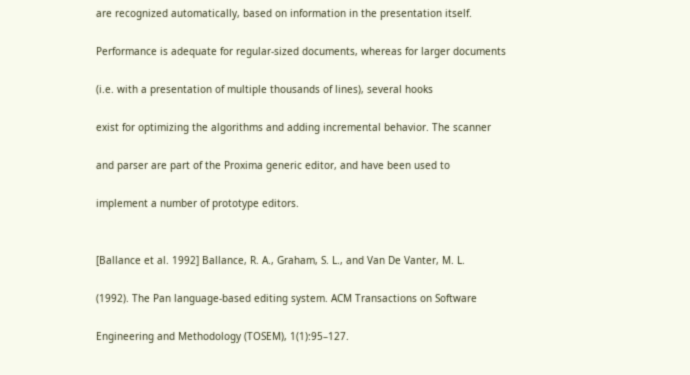are recognized automatically, based on information in the presentation itself.

Performance is adequate for regular-sized documents, whereas for larger documents

(i.e. with a presentation of multiple thousands of lines), several hooks

exist for optimizing the algorithms and adding incremental behavior. The scanner

and parser are part of the Proxima generic editor, and have been used to

implement a number of prototype editors.


[Ballance et al. 1992] Ballance, R. A., Graham, S. L., and Van De Vanter, M. L.

(1992). The Pan language-based editing system. ACM Transactions on Software

Engineering and Methodology (TOSEM), 1(1):95–127.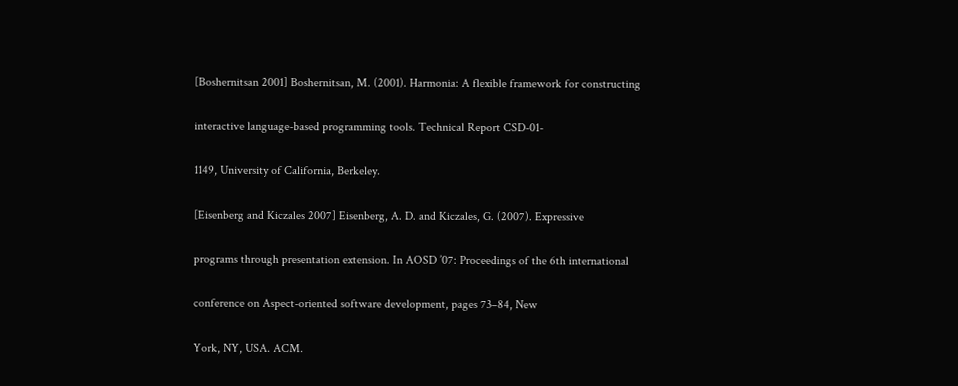[Boshernitsan 2001] Boshernitsan, M. (2001). Harmonia: A flexible framework for constructing

interactive language-based programming tools. Technical Report CSD-01-

1149, University of California, Berkeley.

[Eisenberg and Kiczales 2007] Eisenberg, A. D. and Kiczales, G. (2007). Expressive

programs through presentation extension. In AOSD ’07: Proceedings of the 6th international

conference on Aspect-oriented software development, pages 73–84, New

York, NY, USA. ACM.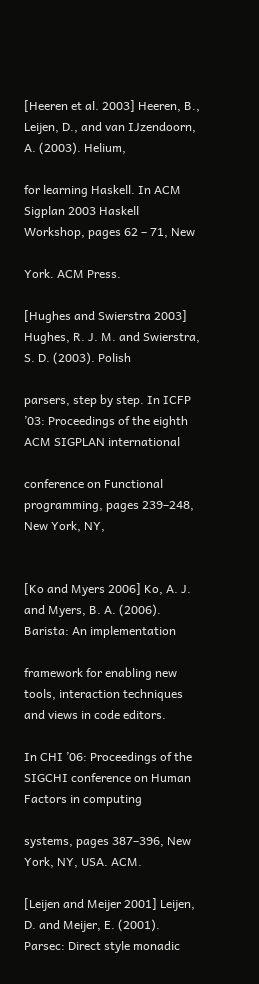[Heeren et al. 2003] Heeren, B., Leijen, D., and van IJzendoorn, A. (2003). Helium,

for learning Haskell. In ACM Sigplan 2003 Haskell Workshop, pages 62 – 71, New

York. ACM Press.

[Hughes and Swierstra 2003] Hughes, R. J. M. and Swierstra, S. D. (2003). Polish

parsers, step by step. In ICFP ’03: Proceedings of the eighth ACM SIGPLAN international

conference on Functional programming, pages 239–248, New York, NY,


[Ko and Myers 2006] Ko, A. J. and Myers, B. A. (2006). Barista: An implementation

framework for enabling new tools, interaction techniques and views in code editors.

In CHI ’06: Proceedings of the SIGCHI conference on Human Factors in computing

systems, pages 387–396, New York, NY, USA. ACM.

[Leijen and Meijer 2001] Leijen, D. and Meijer, E. (2001). Parsec: Direct style monadic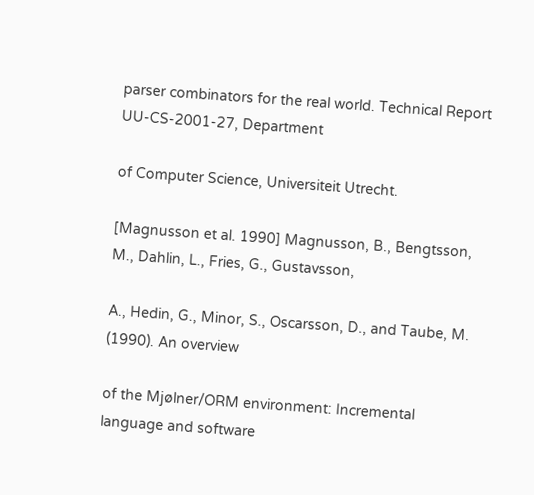parser combinators for the real world. Technical Report UU-CS-2001-27, Department

of Computer Science, Universiteit Utrecht.

[Magnusson et al. 1990] Magnusson, B., Bengtsson, M., Dahlin, L., Fries, G., Gustavsson,

A., Hedin, G., Minor, S., Oscarsson, D., and Taube, M. (1990). An overview

of the Mjølner/ORM environment: Incremental language and software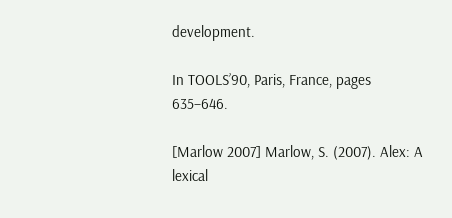development.

In TOOLS’90, Paris, France, pages 635–646.

[Marlow 2007] Marlow, S. (2007). Alex: A lexical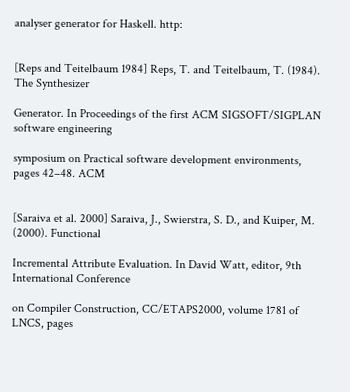analyser generator for Haskell. http:


[Reps and Teitelbaum 1984] Reps, T. and Teitelbaum, T. (1984). The Synthesizer

Generator. In Proceedings of the first ACM SIGSOFT/SIGPLAN software engineering

symposium on Practical software development environments, pages 42–48. ACM


[Saraiva et al. 2000] Saraiva, J., Swierstra, S. D., and Kuiper, M. (2000). Functional

Incremental Attribute Evaluation. In David Watt, editor, 9th International Conference

on Compiler Construction, CC/ETAPS2000, volume 1781 of LNCS, pages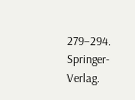279–294. Springer-Verlag.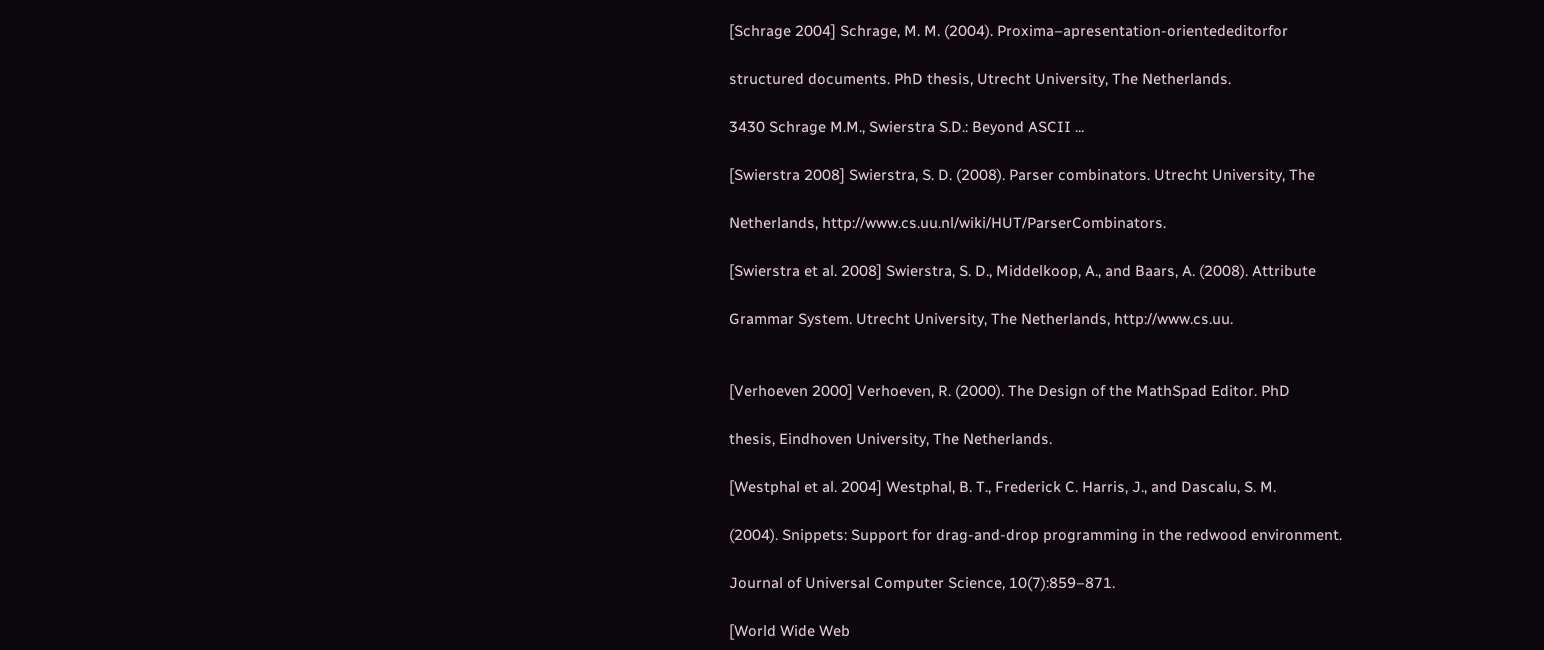[Schrage 2004] Schrage, M. M. (2004). Proxima–apresentation-orientededitorfor

structured documents. PhD thesis, Utrecht University, The Netherlands.

3430 Schrage M.M., Swierstra S.D.: Beyond ASCII ...

[Swierstra 2008] Swierstra, S. D. (2008). Parser combinators. Utrecht University, The

Netherlands, http://www.cs.uu.nl/wiki/HUT/ParserCombinators.

[Swierstra et al. 2008] Swierstra, S. D., Middelkoop, A., and Baars, A. (2008). Attribute

Grammar System. Utrecht University, The Netherlands, http://www.cs.uu.


[Verhoeven 2000] Verhoeven, R. (2000). The Design of the MathSpad Editor. PhD

thesis, Eindhoven University, The Netherlands.

[Westphal et al. 2004] Westphal, B. T., Frederick C. Harris, J., and Dascalu, S. M.

(2004). Snippets: Support for drag-and-drop programming in the redwood environment.

Journal of Universal Computer Science, 10(7):859–871.

[World Wide Web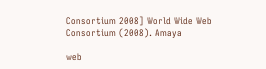Consortium 2008] World Wide Web Consortium (2008). Amaya

web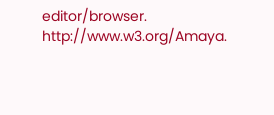editor/browser. http://www.w3.org/Amaya.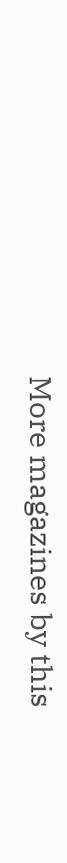More magazines by this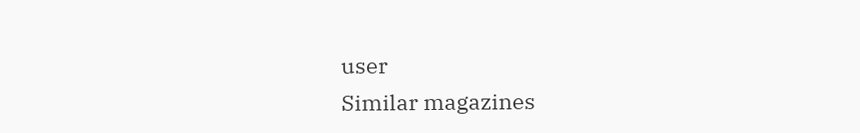user
Similar magazines